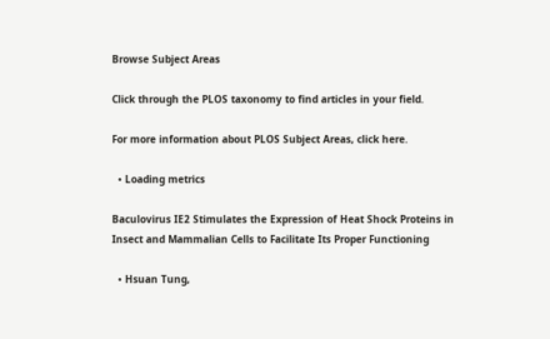Browse Subject Areas

Click through the PLOS taxonomy to find articles in your field.

For more information about PLOS Subject Areas, click here.

  • Loading metrics

Baculovirus IE2 Stimulates the Expression of Heat Shock Proteins in Insect and Mammalian Cells to Facilitate Its Proper Functioning

  • Hsuan Tung,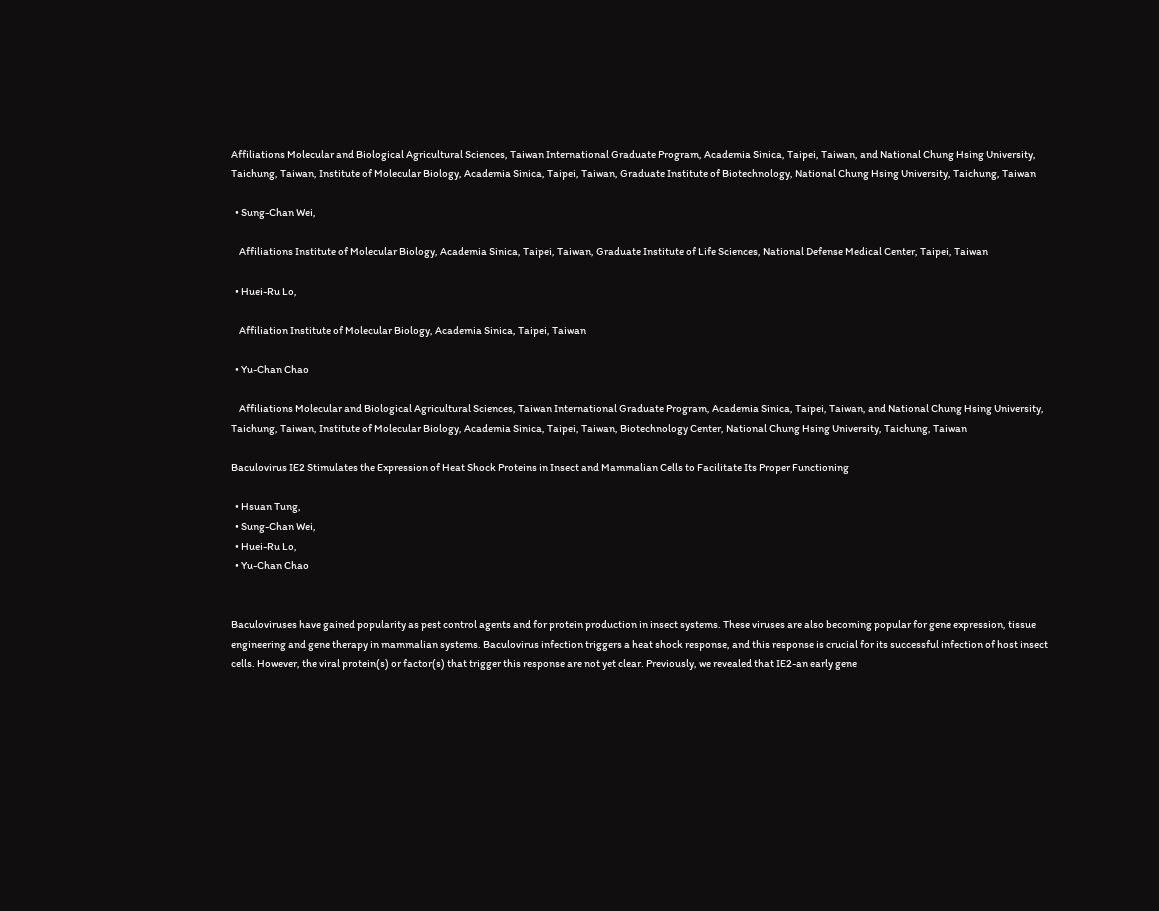Affiliations Molecular and Biological Agricultural Sciences, Taiwan International Graduate Program, Academia Sinica, Taipei, Taiwan, and National Chung Hsing University, Taichung, Taiwan, Institute of Molecular Biology, Academia Sinica, Taipei, Taiwan, Graduate Institute of Biotechnology, National Chung Hsing University, Taichung, Taiwan

  • Sung-Chan Wei,

    Affiliations Institute of Molecular Biology, Academia Sinica, Taipei, Taiwan, Graduate Institute of Life Sciences, National Defense Medical Center, Taipei, Taiwan

  • Huei-Ru Lo,

    Affiliation Institute of Molecular Biology, Academia Sinica, Taipei, Taiwan

  • Yu-Chan Chao

    Affiliations Molecular and Biological Agricultural Sciences, Taiwan International Graduate Program, Academia Sinica, Taipei, Taiwan, and National Chung Hsing University, Taichung, Taiwan, Institute of Molecular Biology, Academia Sinica, Taipei, Taiwan, Biotechnology Center, National Chung Hsing University, Taichung, Taiwan

Baculovirus IE2 Stimulates the Expression of Heat Shock Proteins in Insect and Mammalian Cells to Facilitate Its Proper Functioning

  • Hsuan Tung,
  • Sung-Chan Wei,
  • Huei-Ru Lo,
  • Yu-Chan Chao


Baculoviruses have gained popularity as pest control agents and for protein production in insect systems. These viruses are also becoming popular for gene expression, tissue engineering and gene therapy in mammalian systems. Baculovirus infection triggers a heat shock response, and this response is crucial for its successful infection of host insect cells. However, the viral protein(s) or factor(s) that trigger this response are not yet clear. Previously, we revealed that IE2-an early gene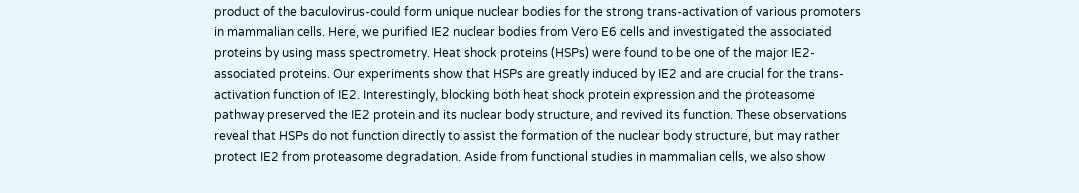product of the baculovirus-could form unique nuclear bodies for the strong trans-activation of various promoters in mammalian cells. Here, we purified IE2 nuclear bodies from Vero E6 cells and investigated the associated proteins by using mass spectrometry. Heat shock proteins (HSPs) were found to be one of the major IE2-associated proteins. Our experiments show that HSPs are greatly induced by IE2 and are crucial for the trans-activation function of IE2. Interestingly, blocking both heat shock protein expression and the proteasome pathway preserved the IE2 protein and its nuclear body structure, and revived its function. These observations reveal that HSPs do not function directly to assist the formation of the nuclear body structure, but may rather protect IE2 from proteasome degradation. Aside from functional studies in mammalian cells, we also show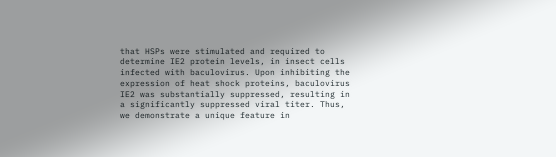that HSPs were stimulated and required to determine IE2 protein levels, in insect cells infected with baculovirus. Upon inhibiting the expression of heat shock proteins, baculovirus IE2 was substantially suppressed, resulting in a significantly suppressed viral titer. Thus, we demonstrate a unique feature in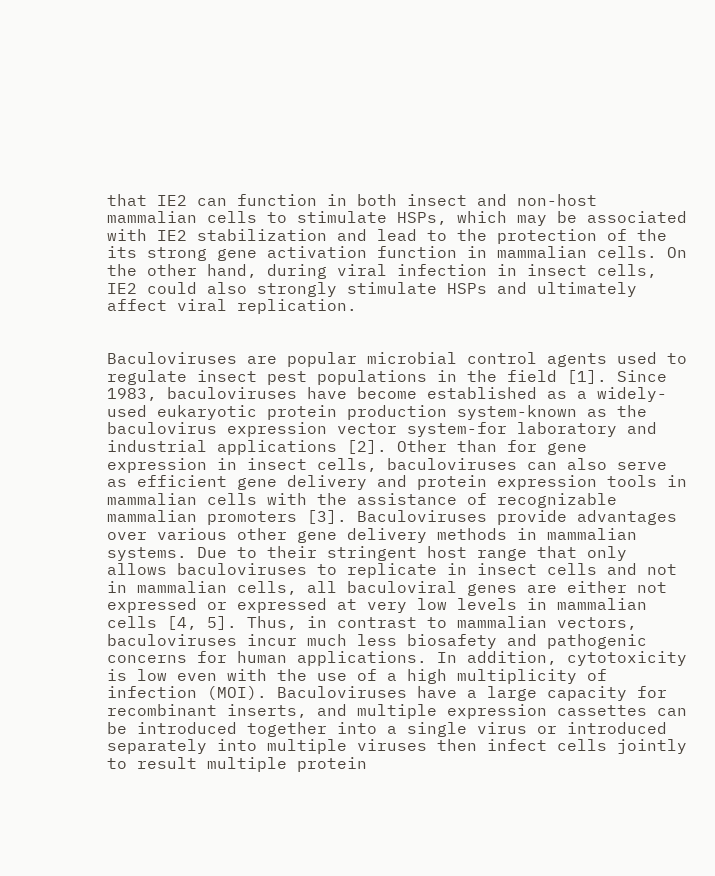that IE2 can function in both insect and non-host mammalian cells to stimulate HSPs, which may be associated with IE2 stabilization and lead to the protection of the its strong gene activation function in mammalian cells. On the other hand, during viral infection in insect cells, IE2 could also strongly stimulate HSPs and ultimately affect viral replication.


Baculoviruses are popular microbial control agents used to regulate insect pest populations in the field [1]. Since 1983, baculoviruses have become established as a widely-used eukaryotic protein production system-known as the baculovirus expression vector system-for laboratory and industrial applications [2]. Other than for gene expression in insect cells, baculoviruses can also serve as efficient gene delivery and protein expression tools in mammalian cells with the assistance of recognizable mammalian promoters [3]. Baculoviruses provide advantages over various other gene delivery methods in mammalian systems. Due to their stringent host range that only allows baculoviruses to replicate in insect cells and not in mammalian cells, all baculoviral genes are either not expressed or expressed at very low levels in mammalian cells [4, 5]. Thus, in contrast to mammalian vectors, baculoviruses incur much less biosafety and pathogenic concerns for human applications. In addition, cytotoxicity is low even with the use of a high multiplicity of infection (MOI). Baculoviruses have a large capacity for recombinant inserts, and multiple expression cassettes can be introduced together into a single virus or introduced separately into multiple viruses then infect cells jointly to result multiple protein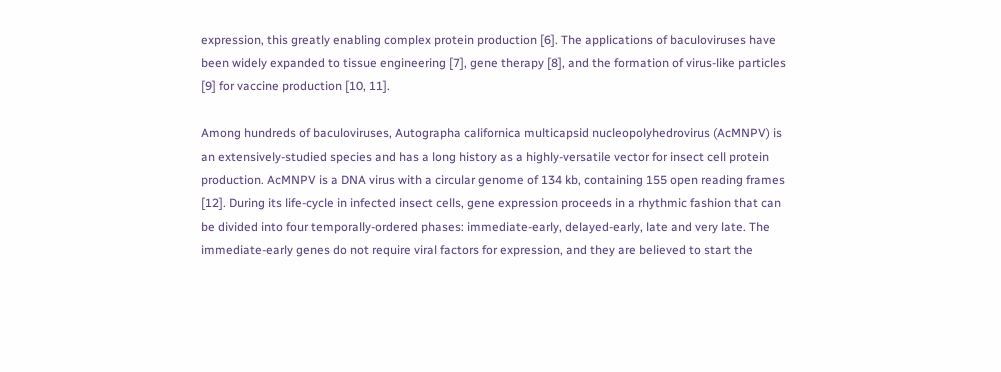expression, this greatly enabling complex protein production [6]. The applications of baculoviruses have been widely expanded to tissue engineering [7], gene therapy [8], and the formation of virus-like particles [9] for vaccine production [10, 11].

Among hundreds of baculoviruses, Autographa californica multicapsid nucleopolyhedrovirus (AcMNPV) is an extensively-studied species and has a long history as a highly-versatile vector for insect cell protein production. AcMNPV is a DNA virus with a circular genome of 134 kb, containing 155 open reading frames [12]. During its life-cycle in infected insect cells, gene expression proceeds in a rhythmic fashion that can be divided into four temporally-ordered phases: immediate-early, delayed-early, late and very late. The immediate-early genes do not require viral factors for expression, and they are believed to start the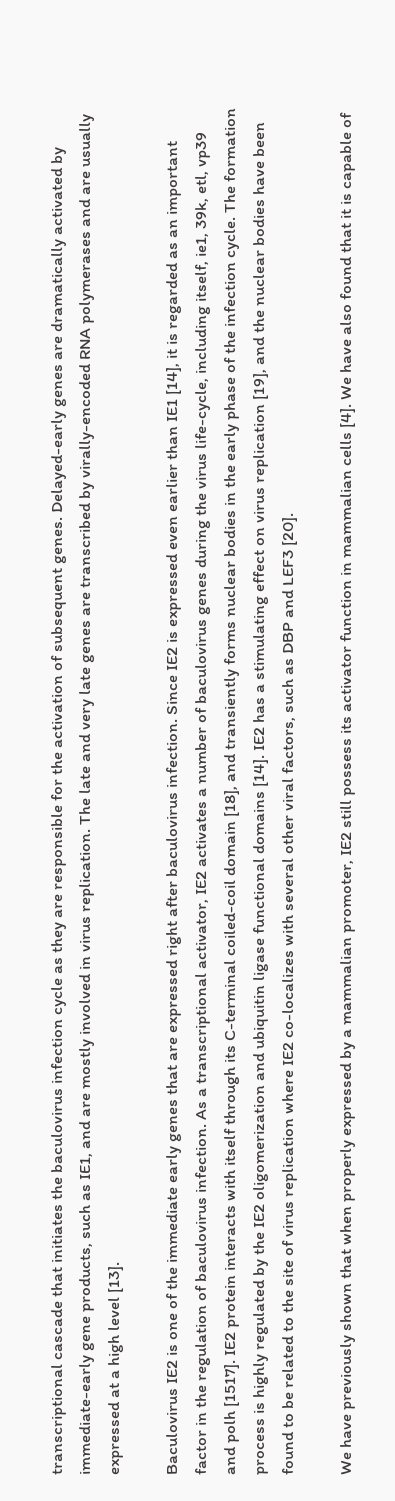transcriptional cascade that initiates the baculovirus infection cycle as they are responsible for the activation of subsequent genes. Delayed-early genes are dramatically activated by immediate-early gene products, such as IE1, and are mostly involved in virus replication. The late and very late genes are transcribed by virally-encoded RNA polymerases and are usually expressed at a high level [13].

Baculovirus IE2 is one of the immediate early genes that are expressed right after baculovirus infection. Since IE2 is expressed even earlier than IE1 [14], it is regarded as an important factor in the regulation of baculovirus infection. As a transcriptional activator, IE2 activates a number of baculovirus genes during the virus life-cycle, including itself, ie1, 39k, etl, vp39 and polh [1517]. IE2 protein interacts with itself through its C-terminal coiled-coil domain [18], and transiently forms nuclear bodies in the early phase of the infection cycle. The formation process is highly regulated by the IE2 oligomerization and ubiquitin ligase functional domains [14]. IE2 has a stimulating effect on virus replication [19], and the nuclear bodies have been found to be related to the site of virus replication where IE2 co-localizes with several other viral factors, such as DBP and LEF3 [20].

We have previously shown that when properly expressed by a mammalian promoter, IE2 still possess its activator function in mammalian cells [4]. We have also found that it is capable of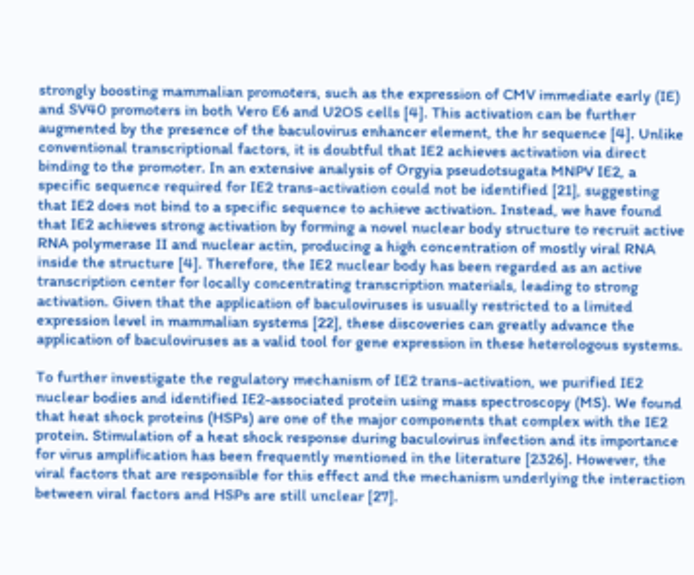strongly boosting mammalian promoters, such as the expression of CMV immediate early (IE) and SV40 promoters in both Vero E6 and U2OS cells [4]. This activation can be further augmented by the presence of the baculovirus enhancer element, the hr sequence [4]. Unlike conventional transcriptional factors, it is doubtful that IE2 achieves activation via direct binding to the promoter. In an extensive analysis of Orgyia pseudotsugata MNPV IE2, a specific sequence required for IE2 trans-activation could not be identified [21], suggesting that IE2 does not bind to a specific sequence to achieve activation. Instead, we have found that IE2 achieves strong activation by forming a novel nuclear body structure to recruit active RNA polymerase II and nuclear actin, producing a high concentration of mostly viral RNA inside the structure [4]. Therefore, the IE2 nuclear body has been regarded as an active transcription center for locally concentrating transcription materials, leading to strong activation. Given that the application of baculoviruses is usually restricted to a limited expression level in mammalian systems [22], these discoveries can greatly advance the application of baculoviruses as a valid tool for gene expression in these heterologous systems.

To further investigate the regulatory mechanism of IE2 trans-activation, we purified IE2 nuclear bodies and identified IE2-associated protein using mass spectroscopy (MS). We found that heat shock proteins (HSPs) are one of the major components that complex with the IE2 protein. Stimulation of a heat shock response during baculovirus infection and its importance for virus amplification has been frequently mentioned in the literature [2326]. However, the viral factors that are responsible for this effect and the mechanism underlying the interaction between viral factors and HSPs are still unclear [27].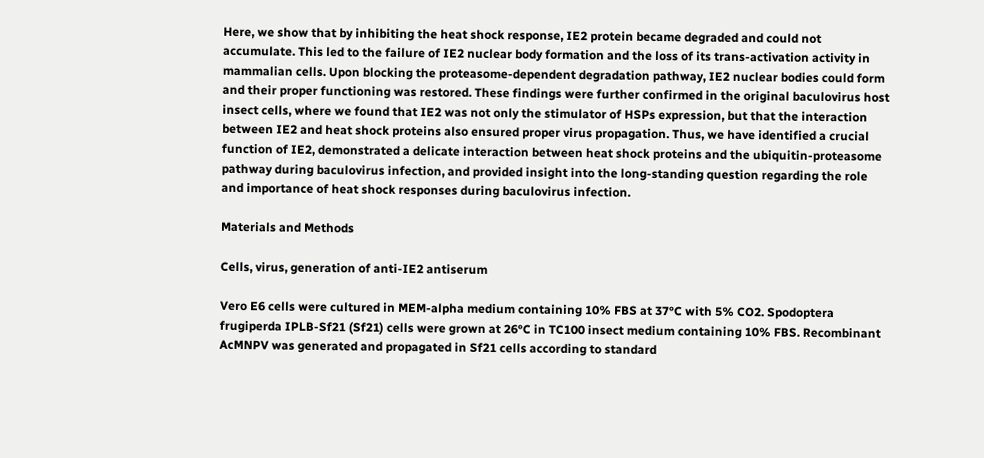Here, we show that by inhibiting the heat shock response, IE2 protein became degraded and could not accumulate. This led to the failure of IE2 nuclear body formation and the loss of its trans-activation activity in mammalian cells. Upon blocking the proteasome-dependent degradation pathway, IE2 nuclear bodies could form and their proper functioning was restored. These findings were further confirmed in the original baculovirus host insect cells, where we found that IE2 was not only the stimulator of HSPs expression, but that the interaction between IE2 and heat shock proteins also ensured proper virus propagation. Thus, we have identified a crucial function of IE2, demonstrated a delicate interaction between heat shock proteins and the ubiquitin-proteasome pathway during baculovirus infection, and provided insight into the long-standing question regarding the role and importance of heat shock responses during baculovirus infection.

Materials and Methods

Cells, virus, generation of anti-IE2 antiserum

Vero E6 cells were cultured in MEM-alpha medium containing 10% FBS at 37°C with 5% CO2. Spodoptera frugiperda IPLB-Sf21 (Sf21) cells were grown at 26°C in TC100 insect medium containing 10% FBS. Recombinant AcMNPV was generated and propagated in Sf21 cells according to standard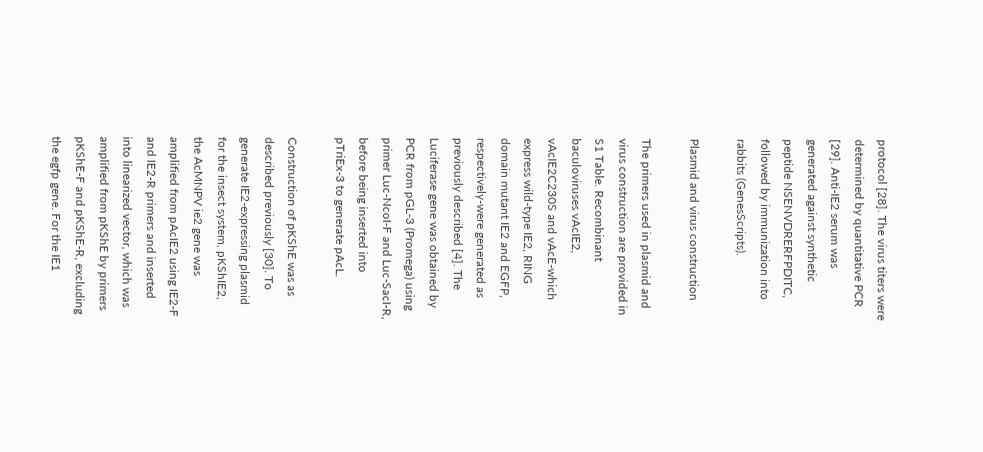protocol [28]. The virus titers were determined by quantitative PCR [29]. Anti-IE2 serum was generated against synthetic peptide NSENVDRERFPDITC, followed by immunization into rabbits (GenesScripts).

Plasmid and virus construction

The primers used in plasmid and virus construction are provided in S1 Table. Recombinant baculoviruses vAcIE2, vAcIE2C230S and vAcE-which express wild-type IE2, RING domain mutant IE2 and EGFP, respectively-were generated as previously described [4]. The Luciferase gene was obtained by PCR from pGL-3 (Promega) using primer Luc-NcoI-F and Luc-SacI-R, before being inserted into pTriEx-3 to generate pAcL.

Construction of pKShE was as described previously [30]. To generate IE2-expressing plasmid for the insect system, pKShIE2, the AcMNPV ie2 gene was amplified from pAcIE2 using IE2-F and IE2-R primers and inserted into linearized vector, which was amplified from pKShE by primers pKShE-F and pKShE-R, excluding the egfp gene. For the IE1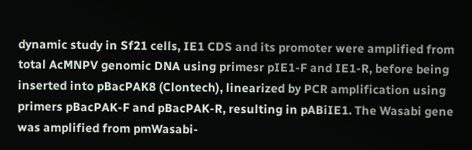dynamic study in Sf21 cells, IE1 CDS and its promoter were amplified from total AcMNPV genomic DNA using primesr pIE1-F and IE1-R, before being inserted into pBacPAK8 (Clontech), linearized by PCR amplification using primers pBacPAK-F and pBacPAK-R, resulting in pABiIE1. The Wasabi gene was amplified from pmWasabi-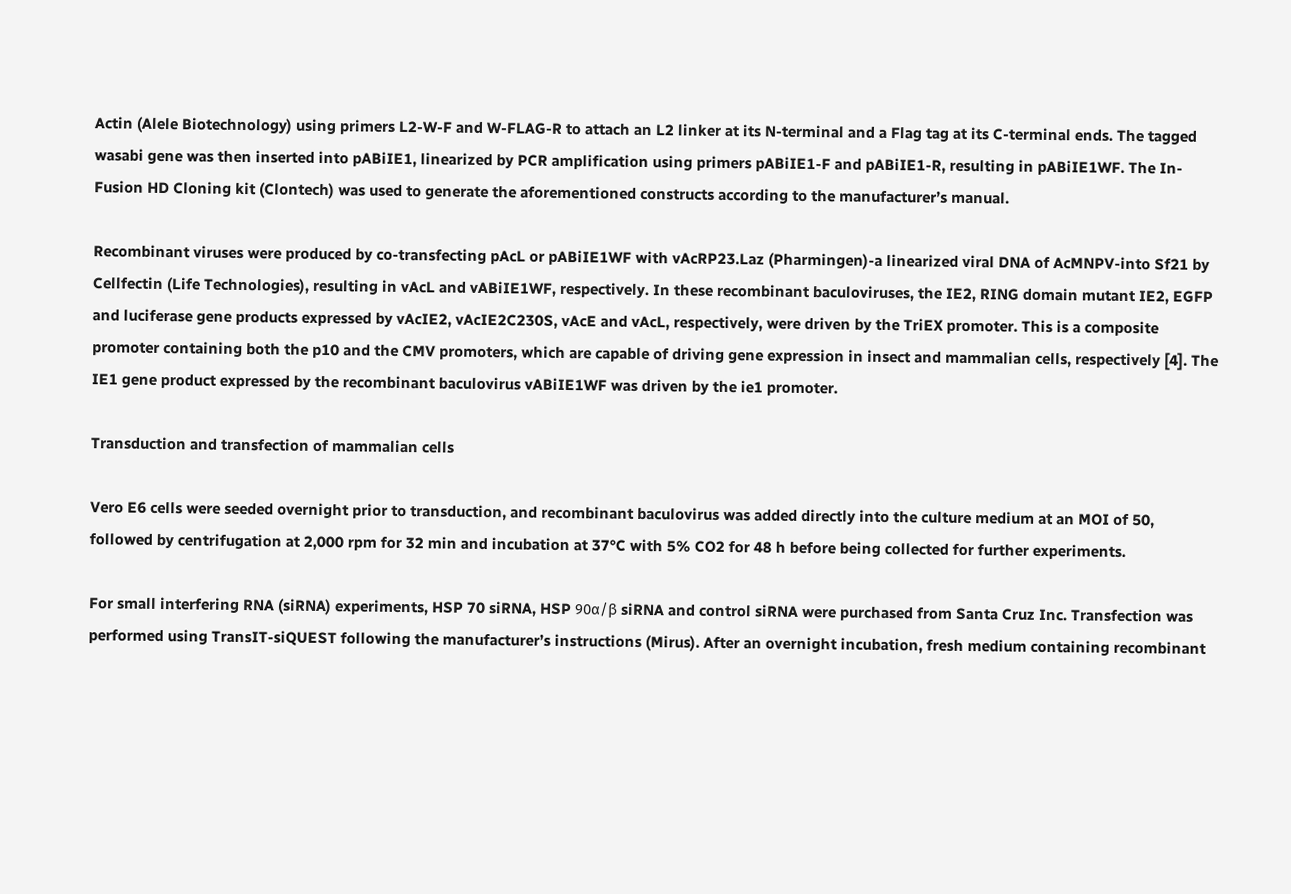Actin (Alele Biotechnology) using primers L2-W-F and W-FLAG-R to attach an L2 linker at its N-terminal and a Flag tag at its C-terminal ends. The tagged wasabi gene was then inserted into pABiIE1, linearized by PCR amplification using primers pABiIE1-F and pABiIE1-R, resulting in pABiIE1WF. The In-Fusion HD Cloning kit (Clontech) was used to generate the aforementioned constructs according to the manufacturer’s manual.

Recombinant viruses were produced by co-transfecting pAcL or pABiIE1WF with vAcRP23.Laz (Pharmingen)-a linearized viral DNA of AcMNPV-into Sf21 by Cellfectin (Life Technologies), resulting in vAcL and vABiIE1WF, respectively. In these recombinant baculoviruses, the IE2, RING domain mutant IE2, EGFP and luciferase gene products expressed by vAcIE2, vAcIE2C230S, vAcE and vAcL, respectively, were driven by the TriEX promoter. This is a composite promoter containing both the p10 and the CMV promoters, which are capable of driving gene expression in insect and mammalian cells, respectively [4]. The IE1 gene product expressed by the recombinant baculovirus vABiIE1WF was driven by the ie1 promoter.

Transduction and transfection of mammalian cells

Vero E6 cells were seeded overnight prior to transduction, and recombinant baculovirus was added directly into the culture medium at an MOI of 50, followed by centrifugation at 2,000 rpm for 32 min and incubation at 37°C with 5% CO2 for 48 h before being collected for further experiments.

For small interfering RNA (siRNA) experiments, HSP 70 siRNA, HSP 90α/β siRNA and control siRNA were purchased from Santa Cruz Inc. Transfection was performed using TransIT-siQUEST following the manufacturer’s instructions (Mirus). After an overnight incubation, fresh medium containing recombinant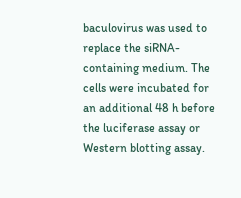baculovirus was used to replace the siRNA-containing medium. The cells were incubated for an additional 48 h before the luciferase assay or Western blotting assay.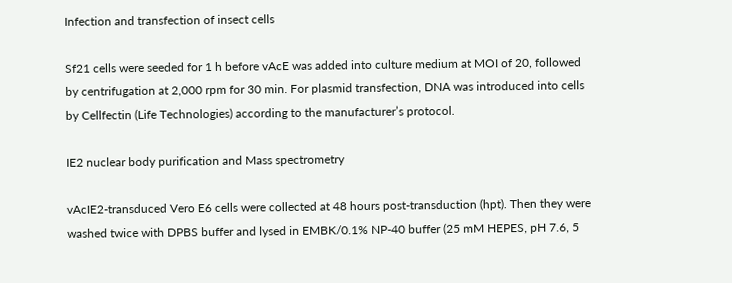Infection and transfection of insect cells

Sf21 cells were seeded for 1 h before vAcE was added into culture medium at MOI of 20, followed by centrifugation at 2,000 rpm for 30 min. For plasmid transfection, DNA was introduced into cells by Cellfectin (Life Technologies) according to the manufacturer’s protocol.

IE2 nuclear body purification and Mass spectrometry

vAcIE2-transduced Vero E6 cells were collected at 48 hours post-transduction (hpt). Then they were washed twice with DPBS buffer and lysed in EMBK/0.1% NP-40 buffer (25 mM HEPES, pH 7.6, 5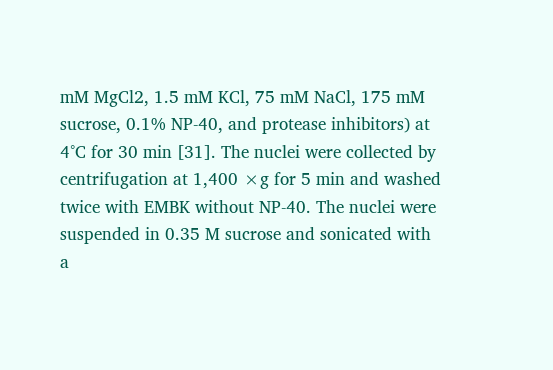mM MgCl2, 1.5 mM KCl, 75 mM NaCl, 175 mM sucrose, 0.1% NP-40, and protease inhibitors) at 4°C for 30 min [31]. The nuclei were collected by centrifugation at 1,400 ×g for 5 min and washed twice with EMBK without NP-40. The nuclei were suspended in 0.35 M sucrose and sonicated with a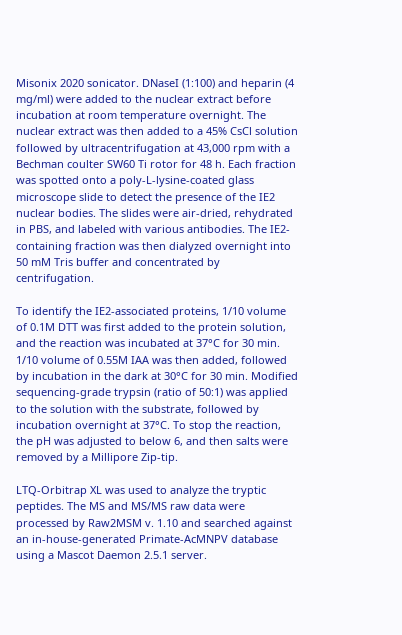Misonix 2020 sonicator. DNaseI (1:100) and heparin (4 mg/ml) were added to the nuclear extract before incubation at room temperature overnight. The nuclear extract was then added to a 45% CsCl solution followed by ultracentrifugation at 43,000 rpm with a Bechman coulter SW60 Ti rotor for 48 h. Each fraction was spotted onto a poly-L-lysine-coated glass microscope slide to detect the presence of the IE2 nuclear bodies. The slides were air-dried, rehydrated in PBS, and labeled with various antibodies. The IE2-containing fraction was then dialyzed overnight into 50 mM Tris buffer and concentrated by centrifugation.

To identify the IE2-associated proteins, 1/10 volume of 0.1M DTT was first added to the protein solution, and the reaction was incubated at 37°C for 30 min. 1/10 volume of 0.55M IAA was then added, followed by incubation in the dark at 30°C for 30 min. Modified sequencing-grade trypsin (ratio of 50:1) was applied to the solution with the substrate, followed by incubation overnight at 37°C. To stop the reaction, the pH was adjusted to below 6, and then salts were removed by a Millipore Zip-tip.

LTQ-Orbitrap XL was used to analyze the tryptic peptides. The MS and MS/MS raw data were processed by Raw2MSM v. 1.10 and searched against an in-house-generated Primate-AcMNPV database using a Mascot Daemon 2.5.1 server.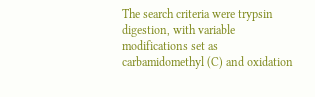The search criteria were trypsin digestion, with variable modifications set as carbamidomethyl (C) and oxidation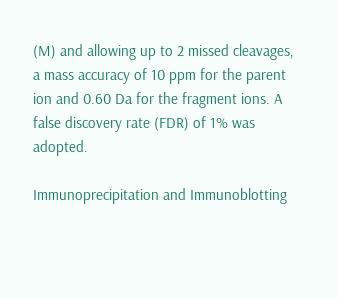(M) and allowing up to 2 missed cleavages, a mass accuracy of 10 ppm for the parent ion and 0.60 Da for the fragment ions. A false discovery rate (FDR) of 1% was adopted.

Immunoprecipitation and Immunoblotting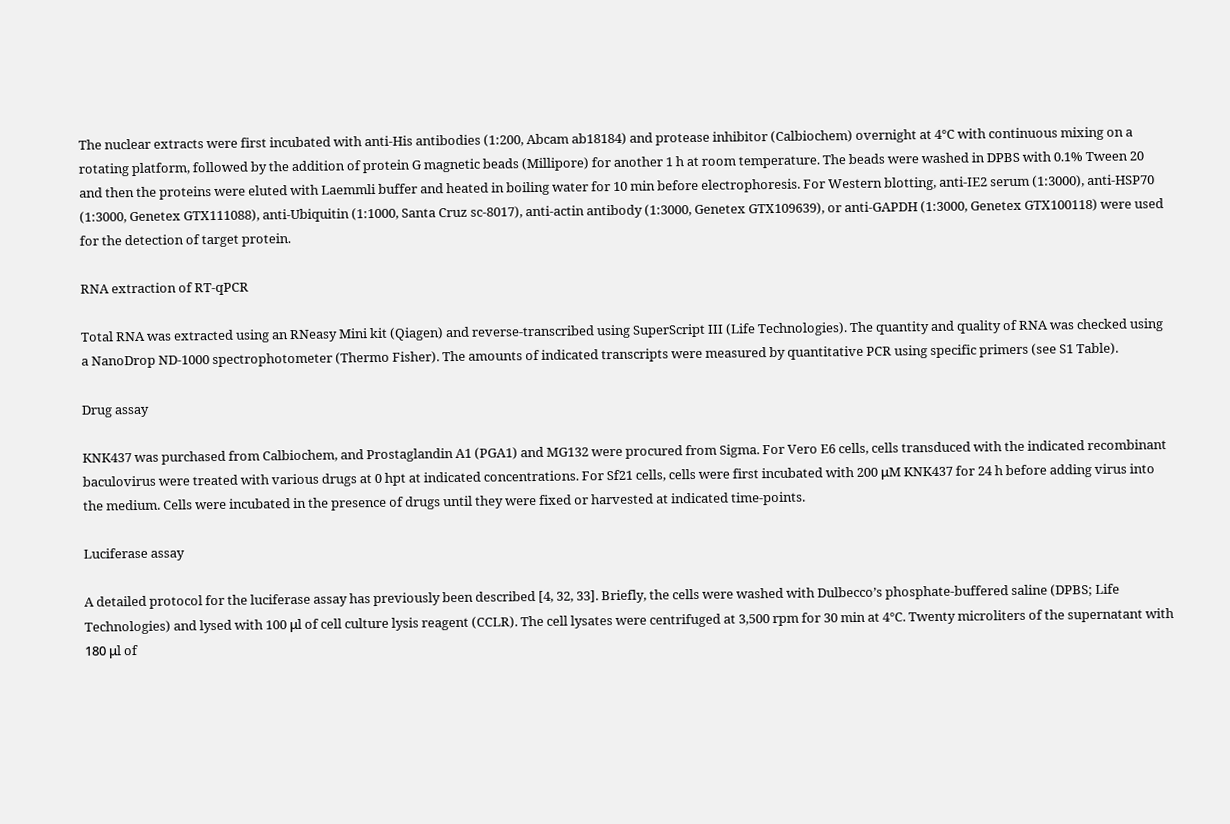The nuclear extracts were first incubated with anti-His antibodies (1:200, Abcam ab18184) and protease inhibitor (Calbiochem) overnight at 4°C with continuous mixing on a rotating platform, followed by the addition of protein G magnetic beads (Millipore) for another 1 h at room temperature. The beads were washed in DPBS with 0.1% Tween 20 and then the proteins were eluted with Laemmli buffer and heated in boiling water for 10 min before electrophoresis. For Western blotting, anti-IE2 serum (1:3000), anti-HSP70 (1:3000, Genetex GTX111088), anti-Ubiquitin (1:1000, Santa Cruz sc-8017), anti-actin antibody (1:3000, Genetex GTX109639), or anti-GAPDH (1:3000, Genetex GTX100118) were used for the detection of target protein.

RNA extraction of RT-qPCR

Total RNA was extracted using an RNeasy Mini kit (Qiagen) and reverse-transcribed using SuperScript III (Life Technologies). The quantity and quality of RNA was checked using a NanoDrop ND-1000 spectrophotometer (Thermo Fisher). The amounts of indicated transcripts were measured by quantitative PCR using specific primers (see S1 Table).

Drug assay

KNK437 was purchased from Calbiochem, and Prostaglandin A1 (PGA1) and MG132 were procured from Sigma. For Vero E6 cells, cells transduced with the indicated recombinant baculovirus were treated with various drugs at 0 hpt at indicated concentrations. For Sf21 cells, cells were first incubated with 200 μM KNK437 for 24 h before adding virus into the medium. Cells were incubated in the presence of drugs until they were fixed or harvested at indicated time-points.

Luciferase assay

A detailed protocol for the luciferase assay has previously been described [4, 32, 33]. Briefly, the cells were washed with Dulbecco’s phosphate-buffered saline (DPBS; Life Technologies) and lysed with 100 μl of cell culture lysis reagent (CCLR). The cell lysates were centrifuged at 3,500 rpm for 30 min at 4°C. Twenty microliters of the supernatant with 180 μl of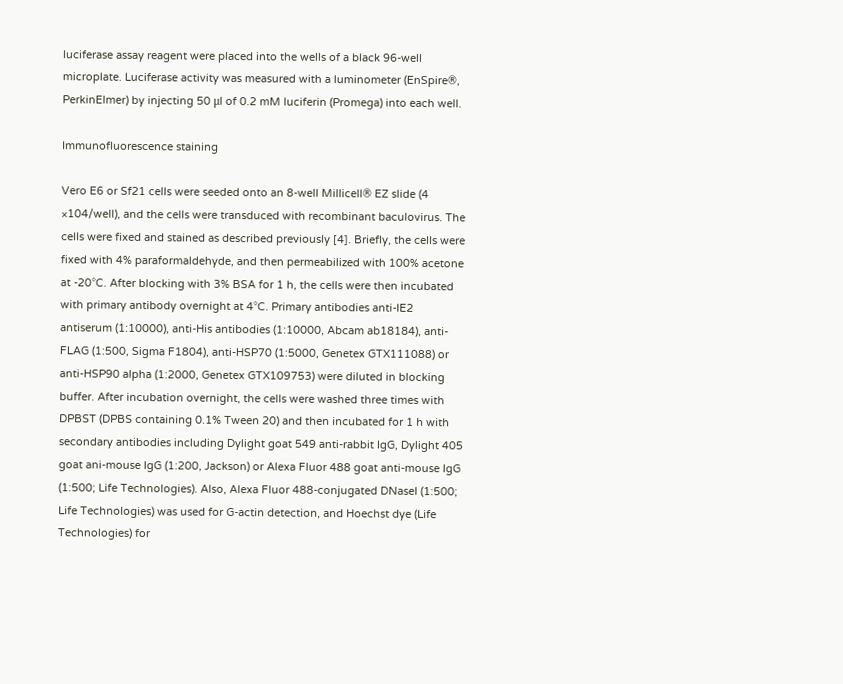luciferase assay reagent were placed into the wells of a black 96-well microplate. Luciferase activity was measured with a luminometer (EnSpire®, PerkinElmer) by injecting 50 μl of 0.2 mM luciferin (Promega) into each well.

Immunofluorescence staining

Vero E6 or Sf21 cells were seeded onto an 8-well Millicell® EZ slide (4 ×104/well), and the cells were transduced with recombinant baculovirus. The cells were fixed and stained as described previously [4]. Briefly, the cells were fixed with 4% paraformaldehyde, and then permeabilized with 100% acetone at -20°C. After blocking with 3% BSA for 1 h, the cells were then incubated with primary antibody overnight at 4°C. Primary antibodies anti-IE2 antiserum (1:10000), anti-His antibodies (1:10000, Abcam ab18184), anti-FLAG (1:500, Sigma F1804), anti-HSP70 (1:5000, Genetex GTX111088) or anti-HSP90 alpha (1:2000, Genetex GTX109753) were diluted in blocking buffer. After incubation overnight, the cells were washed three times with DPBST (DPBS containing 0.1% Tween 20) and then incubated for 1 h with secondary antibodies including Dylight goat 549 anti-rabbit IgG, Dylight 405 goat ani-mouse IgG (1:200, Jackson) or Alexa Fluor 488 goat anti-mouse IgG (1:500; Life Technologies). Also, Alexa Fluor 488-conjugated DNaseI (1:500; Life Technologies) was used for G-actin detection, and Hoechst dye (Life Technologies) for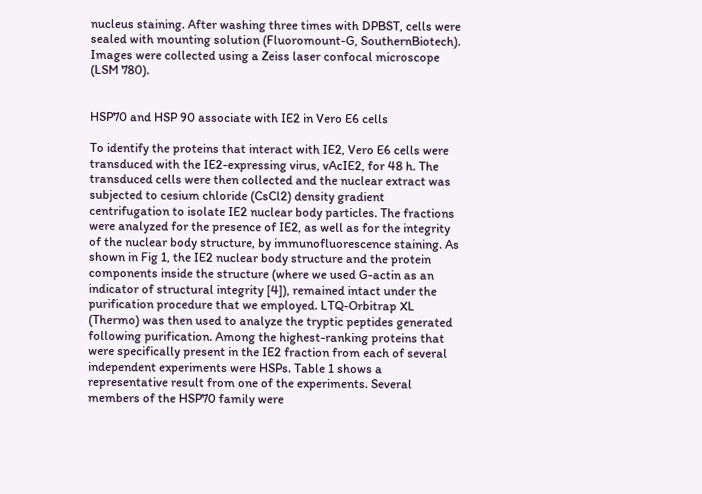nucleus staining. After washing three times with DPBST, cells were sealed with mounting solution (Fluoromount-G, SouthernBiotech). Images were collected using a Zeiss laser confocal microscope (LSM 780).


HSP70 and HSP 90 associate with IE2 in Vero E6 cells

To identify the proteins that interact with IE2, Vero E6 cells were transduced with the IE2-expressing virus, vAcIE2, for 48 h. The transduced cells were then collected and the nuclear extract was subjected to cesium chloride (CsCl2) density gradient centrifugation to isolate IE2 nuclear body particles. The fractions were analyzed for the presence of IE2, as well as for the integrity of the nuclear body structure, by immunofluorescence staining. As shown in Fig 1, the IE2 nuclear body structure and the protein components inside the structure (where we used G-actin as an indicator of structural integrity [4]), remained intact under the purification procedure that we employed. LTQ-Orbitrap XL (Thermo) was then used to analyze the tryptic peptides generated following purification. Among the highest-ranking proteins that were specifically present in the IE2 fraction from each of several independent experiments were HSPs. Table 1 shows a representative result from one of the experiments. Several members of the HSP70 family were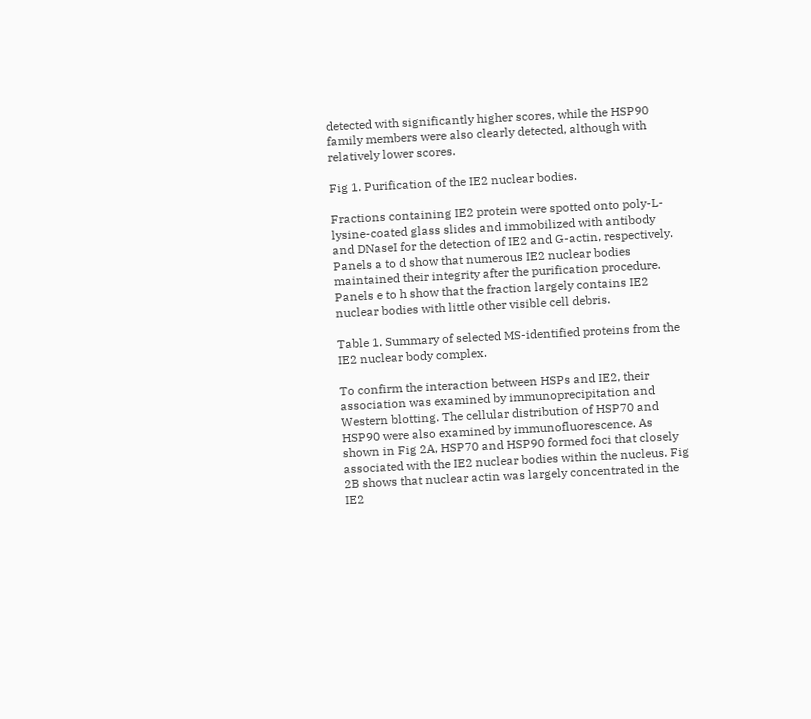detected with significantly higher scores, while the HSP90 family members were also clearly detected, although with relatively lower scores.

Fig 1. Purification of the IE2 nuclear bodies.

Fractions containing IE2 protein were spotted onto poly-L-lysine-coated glass slides and immobilized with antibody and DNaseI for the detection of IE2 and G-actin, respectively. Panels a to d show that numerous IE2 nuclear bodies maintained their integrity after the purification procedure. Panels e to h show that the fraction largely contains IE2 nuclear bodies with little other visible cell debris.

Table 1. Summary of selected MS-identified proteins from the IE2 nuclear body complex.

To confirm the interaction between HSPs and IE2, their association was examined by immunoprecipitation and Western blotting. The cellular distribution of HSP70 and HSP90 were also examined by immunofluorescence. As shown in Fig 2A, HSP70 and HSP90 formed foci that closely associated with the IE2 nuclear bodies within the nucleus. Fig 2B shows that nuclear actin was largely concentrated in the IE2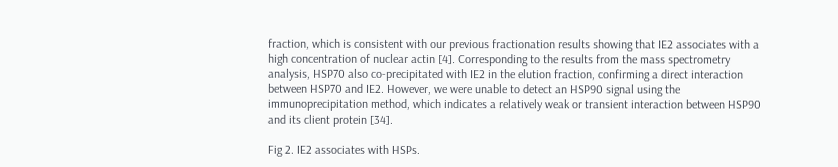fraction, which is consistent with our previous fractionation results showing that IE2 associates with a high concentration of nuclear actin [4]. Corresponding to the results from the mass spectrometry analysis, HSP70 also co-precipitated with IE2 in the elution fraction, confirming a direct interaction between HSP70 and IE2. However, we were unable to detect an HSP90 signal using the immunoprecipitation method, which indicates a relatively weak or transient interaction between HSP90 and its client protein [34].

Fig 2. IE2 associates with HSPs.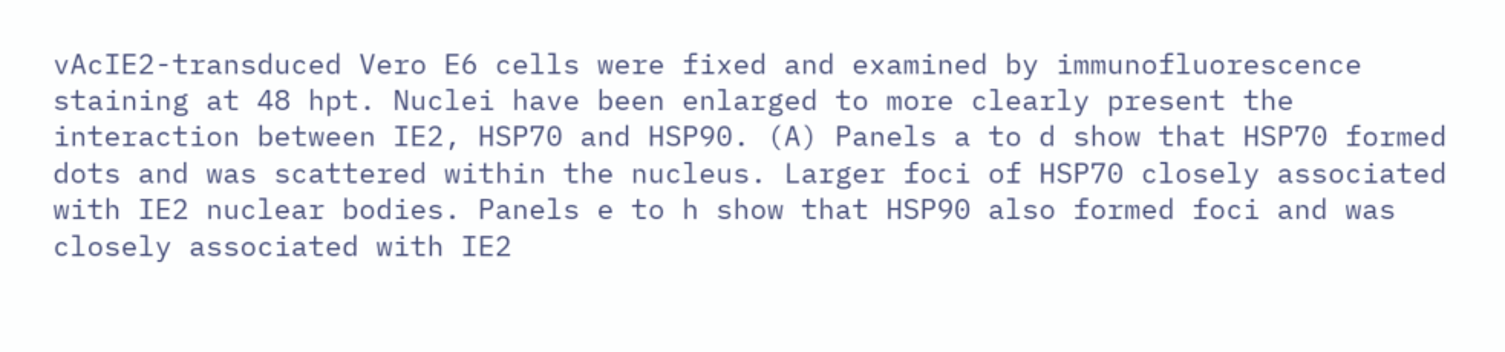vAcIE2-transduced Vero E6 cells were fixed and examined by immunofluorescence staining at 48 hpt. Nuclei have been enlarged to more clearly present the interaction between IE2, HSP70 and HSP90. (A) Panels a to d show that HSP70 formed dots and was scattered within the nucleus. Larger foci of HSP70 closely associated with IE2 nuclear bodies. Panels e to h show that HSP90 also formed foci and was closely associated with IE2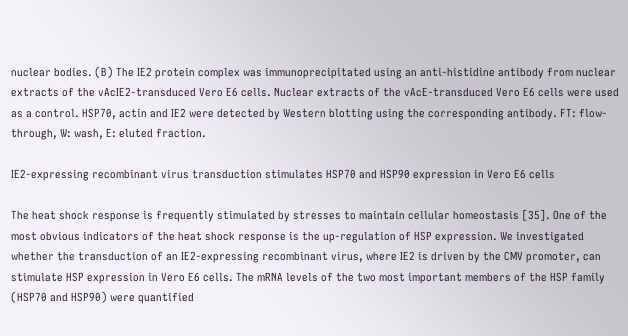nuclear bodies. (B) The IE2 protein complex was immunoprecipitated using an anti-histidine antibody from nuclear extracts of the vAcIE2-transduced Vero E6 cells. Nuclear extracts of the vAcE-transduced Vero E6 cells were used as a control. HSP70, actin and IE2 were detected by Western blotting using the corresponding antibody. FT: flow-through, W: wash, E: eluted fraction.

IE2-expressing recombinant virus transduction stimulates HSP70 and HSP90 expression in Vero E6 cells

The heat shock response is frequently stimulated by stresses to maintain cellular homeostasis [35]. One of the most obvious indicators of the heat shock response is the up-regulation of HSP expression. We investigated whether the transduction of an IE2-expressing recombinant virus, where IE2 is driven by the CMV promoter, can stimulate HSP expression in Vero E6 cells. The mRNA levels of the two most important members of the HSP family (HSP70 and HSP90) were quantified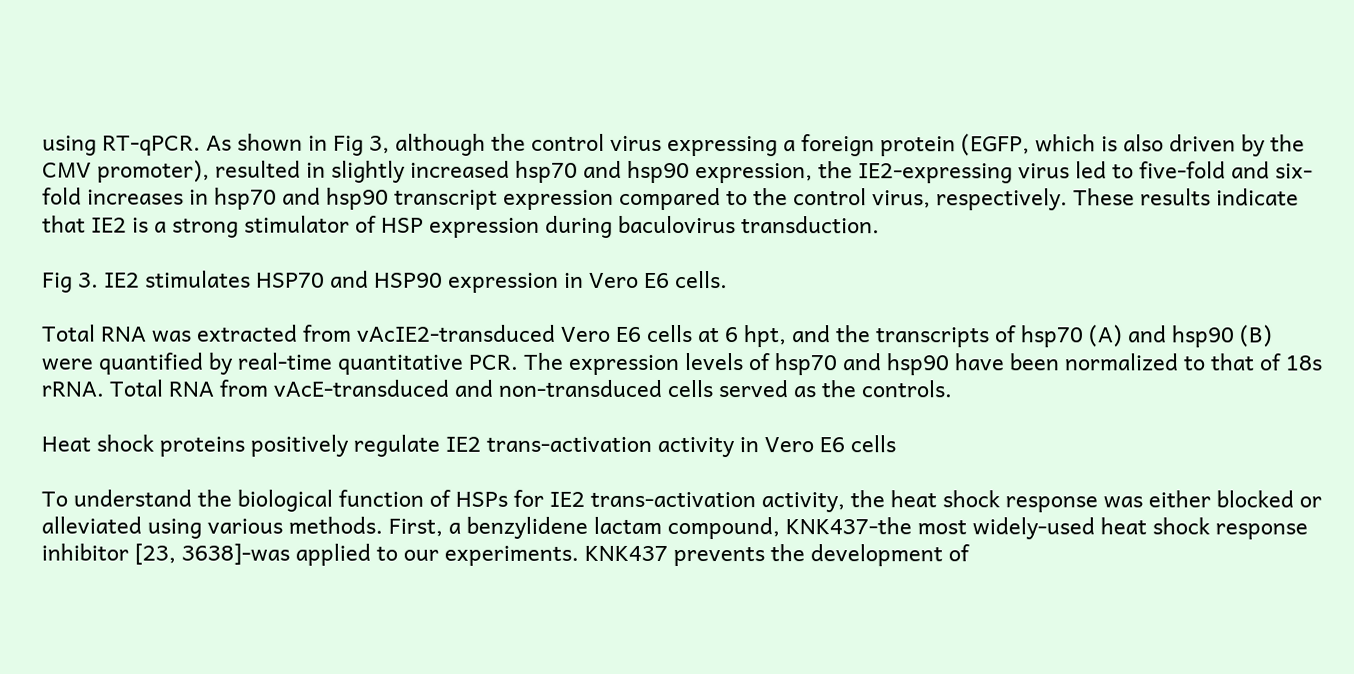using RT-qPCR. As shown in Fig 3, although the control virus expressing a foreign protein (EGFP, which is also driven by the CMV promoter), resulted in slightly increased hsp70 and hsp90 expression, the IE2-expressing virus led to five-fold and six-fold increases in hsp70 and hsp90 transcript expression compared to the control virus, respectively. These results indicate that IE2 is a strong stimulator of HSP expression during baculovirus transduction.

Fig 3. IE2 stimulates HSP70 and HSP90 expression in Vero E6 cells.

Total RNA was extracted from vAcIE2-transduced Vero E6 cells at 6 hpt, and the transcripts of hsp70 (A) and hsp90 (B) were quantified by real-time quantitative PCR. The expression levels of hsp70 and hsp90 have been normalized to that of 18s rRNA. Total RNA from vAcE-transduced and non-transduced cells served as the controls.

Heat shock proteins positively regulate IE2 trans-activation activity in Vero E6 cells

To understand the biological function of HSPs for IE2 trans-activation activity, the heat shock response was either blocked or alleviated using various methods. First, a benzylidene lactam compound, KNK437-the most widely-used heat shock response inhibitor [23, 3638]-was applied to our experiments. KNK437 prevents the development of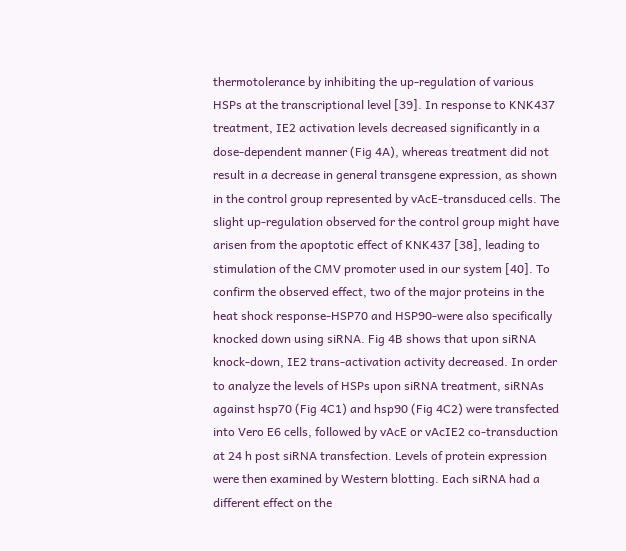thermotolerance by inhibiting the up-regulation of various HSPs at the transcriptional level [39]. In response to KNK437 treatment, IE2 activation levels decreased significantly in a dose-dependent manner (Fig 4A), whereas treatment did not result in a decrease in general transgene expression, as shown in the control group represented by vAcE-transduced cells. The slight up-regulation observed for the control group might have arisen from the apoptotic effect of KNK437 [38], leading to stimulation of the CMV promoter used in our system [40]. To confirm the observed effect, two of the major proteins in the heat shock response-HSP70 and HSP90-were also specifically knocked down using siRNA. Fig 4B shows that upon siRNA knock-down, IE2 trans-activation activity decreased. In order to analyze the levels of HSPs upon siRNA treatment, siRNAs against hsp70 (Fig 4C1) and hsp90 (Fig 4C2) were transfected into Vero E6 cells, followed by vAcE or vAcIE2 co-transduction at 24 h post siRNA transfection. Levels of protein expression were then examined by Western blotting. Each siRNA had a different effect on the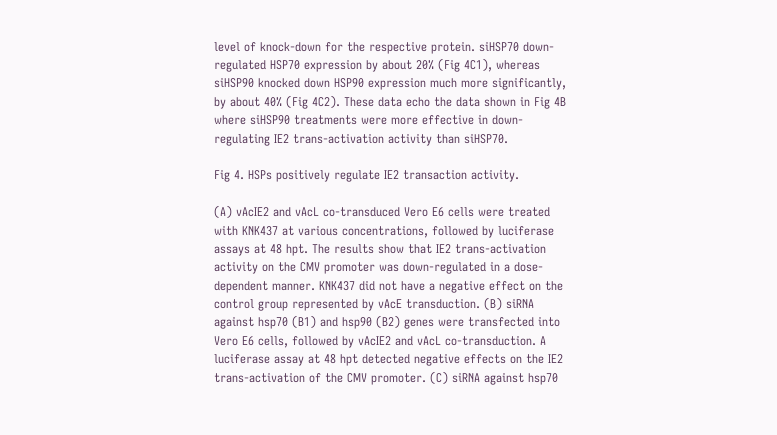level of knock-down for the respective protein. siHSP70 down-regulated HSP70 expression by about 20% (Fig 4C1), whereas siHSP90 knocked down HSP90 expression much more significantly, by about 40% (Fig 4C2). These data echo the data shown in Fig 4B where siHSP90 treatments were more effective in down-regulating IE2 trans-activation activity than siHSP70.

Fig 4. HSPs positively regulate IE2 transaction activity.

(A) vAcIE2 and vAcL co-transduced Vero E6 cells were treated with KNK437 at various concentrations, followed by luciferase assays at 48 hpt. The results show that IE2 trans-activation activity on the CMV promoter was down-regulated in a dose-dependent manner. KNK437 did not have a negative effect on the control group represented by vAcE transduction. (B) siRNA against hsp70 (B1) and hsp90 (B2) genes were transfected into Vero E6 cells, followed by vAcIE2 and vAcL co-transduction. A luciferase assay at 48 hpt detected negative effects on the IE2 trans-activation of the CMV promoter. (C) siRNA against hsp70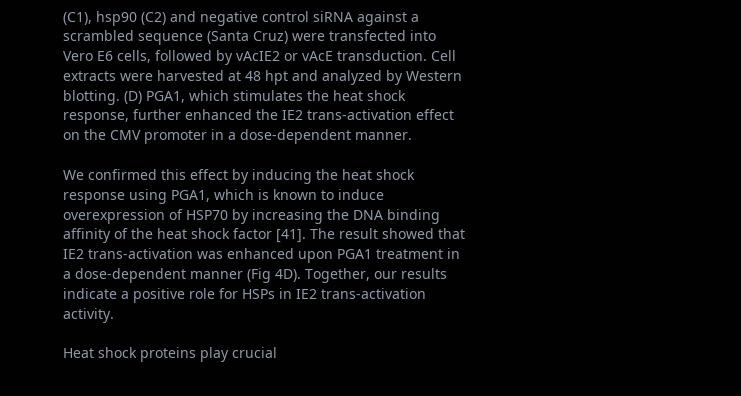(C1), hsp90 (C2) and negative control siRNA against a scrambled sequence (Santa Cruz) were transfected into Vero E6 cells, followed by vAcIE2 or vAcE transduction. Cell extracts were harvested at 48 hpt and analyzed by Western blotting. (D) PGA1, which stimulates the heat shock response, further enhanced the IE2 trans-activation effect on the CMV promoter in a dose-dependent manner.

We confirmed this effect by inducing the heat shock response using PGA1, which is known to induce overexpression of HSP70 by increasing the DNA binding affinity of the heat shock factor [41]. The result showed that IE2 trans-activation was enhanced upon PGA1 treatment in a dose-dependent manner (Fig 4D). Together, our results indicate a positive role for HSPs in IE2 trans-activation activity.

Heat shock proteins play crucial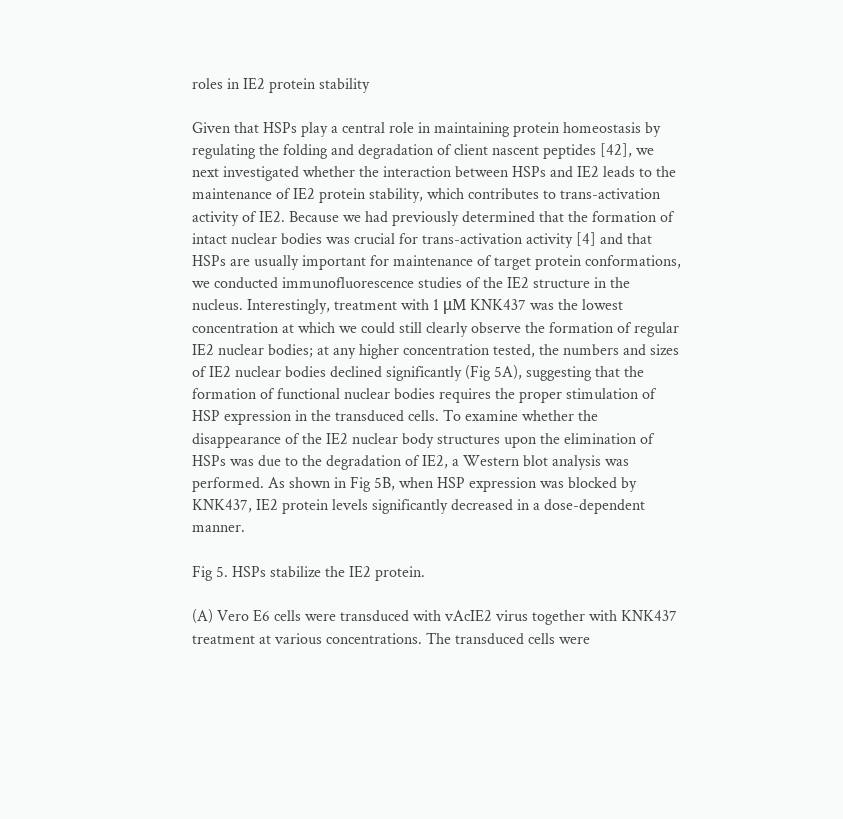roles in IE2 protein stability

Given that HSPs play a central role in maintaining protein homeostasis by regulating the folding and degradation of client nascent peptides [42], we next investigated whether the interaction between HSPs and IE2 leads to the maintenance of IE2 protein stability, which contributes to trans-activation activity of IE2. Because we had previously determined that the formation of intact nuclear bodies was crucial for trans-activation activity [4] and that HSPs are usually important for maintenance of target protein conformations, we conducted immunofluorescence studies of the IE2 structure in the nucleus. Interestingly, treatment with 1 μM KNK437 was the lowest concentration at which we could still clearly observe the formation of regular IE2 nuclear bodies; at any higher concentration tested, the numbers and sizes of IE2 nuclear bodies declined significantly (Fig 5A), suggesting that the formation of functional nuclear bodies requires the proper stimulation of HSP expression in the transduced cells. To examine whether the disappearance of the IE2 nuclear body structures upon the elimination of HSPs was due to the degradation of IE2, a Western blot analysis was performed. As shown in Fig 5B, when HSP expression was blocked by KNK437, IE2 protein levels significantly decreased in a dose-dependent manner.

Fig 5. HSPs stabilize the IE2 protein.

(A) Vero E6 cells were transduced with vAcIE2 virus together with KNK437 treatment at various concentrations. The transduced cells were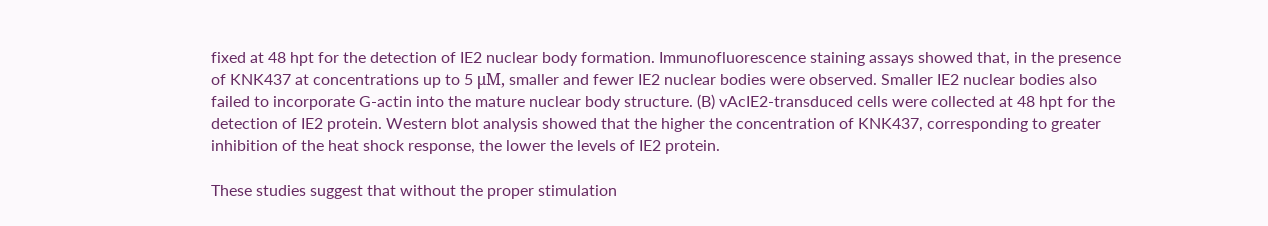fixed at 48 hpt for the detection of IE2 nuclear body formation. Immunofluorescence staining assays showed that, in the presence of KNK437 at concentrations up to 5 μM, smaller and fewer IE2 nuclear bodies were observed. Smaller IE2 nuclear bodies also failed to incorporate G-actin into the mature nuclear body structure. (B) vAcIE2-transduced cells were collected at 48 hpt for the detection of IE2 protein. Western blot analysis showed that the higher the concentration of KNK437, corresponding to greater inhibition of the heat shock response, the lower the levels of IE2 protein.

These studies suggest that without the proper stimulation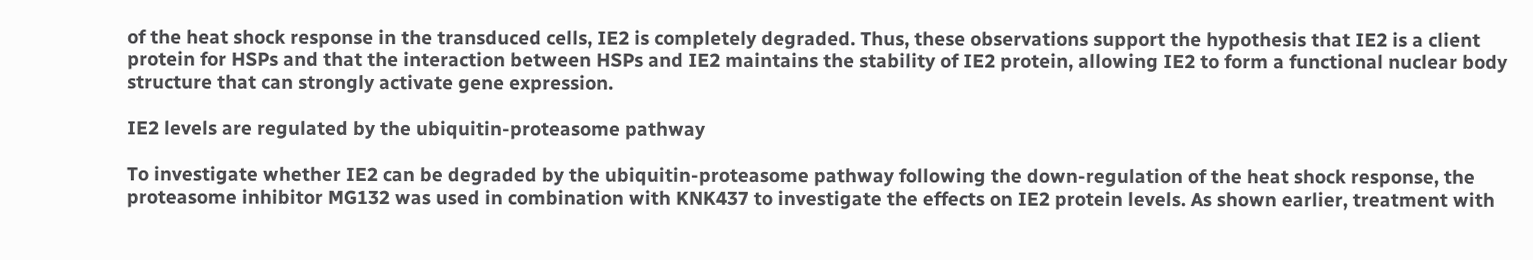of the heat shock response in the transduced cells, IE2 is completely degraded. Thus, these observations support the hypothesis that IE2 is a client protein for HSPs and that the interaction between HSPs and IE2 maintains the stability of IE2 protein, allowing IE2 to form a functional nuclear body structure that can strongly activate gene expression.

IE2 levels are regulated by the ubiquitin-proteasome pathway

To investigate whether IE2 can be degraded by the ubiquitin-proteasome pathway following the down-regulation of the heat shock response, the proteasome inhibitor MG132 was used in combination with KNK437 to investigate the effects on IE2 protein levels. As shown earlier, treatment with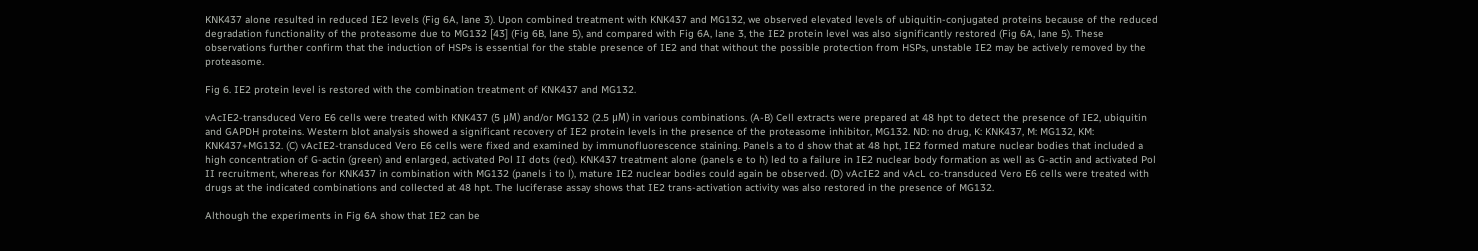KNK437 alone resulted in reduced IE2 levels (Fig 6A, lane 3). Upon combined treatment with KNK437 and MG132, we observed elevated levels of ubiquitin-conjugated proteins because of the reduced degradation functionality of the proteasome due to MG132 [43] (Fig 6B, lane 5), and compared with Fig 6A, lane 3, the IE2 protein level was also significantly restored (Fig 6A, lane 5). These observations further confirm that the induction of HSPs is essential for the stable presence of IE2 and that without the possible protection from HSPs, unstable IE2 may be actively removed by the proteasome.

Fig 6. IE2 protein level is restored with the combination treatment of KNK437 and MG132.

vAcIE2-transduced Vero E6 cells were treated with KNK437 (5 μM) and/or MG132 (2.5 μM) in various combinations. (A-B) Cell extracts were prepared at 48 hpt to detect the presence of IE2, ubiquitin and GAPDH proteins. Western blot analysis showed a significant recovery of IE2 protein levels in the presence of the proteasome inhibitor, MG132. ND: no drug, K: KNK437, M: MG132, KM: KNK437+MG132. (C) vAcIE2-transduced Vero E6 cells were fixed and examined by immunofluorescence staining. Panels a to d show that at 48 hpt, IE2 formed mature nuclear bodies that included a high concentration of G-actin (green) and enlarged, activated Pol II dots (red). KNK437 treatment alone (panels e to h) led to a failure in IE2 nuclear body formation as well as G-actin and activated Pol II recruitment, whereas for KNK437 in combination with MG132 (panels i to l), mature IE2 nuclear bodies could again be observed. (D) vAcIE2 and vAcL co-transduced Vero E6 cells were treated with drugs at the indicated combinations and collected at 48 hpt. The luciferase assay shows that IE2 trans-activation activity was also restored in the presence of MG132.

Although the experiments in Fig 6A show that IE2 can be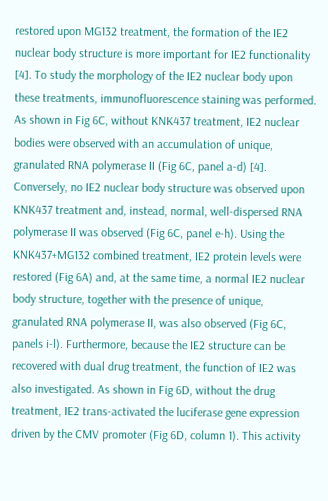restored upon MG132 treatment, the formation of the IE2 nuclear body structure is more important for IE2 functionality [4]. To study the morphology of the IE2 nuclear body upon these treatments, immunofluorescence staining was performed. As shown in Fig 6C, without KNK437 treatment, IE2 nuclear bodies were observed with an accumulation of unique, granulated RNA polymerase II (Fig 6C, panel a-d) [4]. Conversely, no IE2 nuclear body structure was observed upon KNK437 treatment and, instead, normal, well-dispersed RNA polymerase II was observed (Fig 6C, panel e-h). Using the KNK437+MG132 combined treatment, IE2 protein levels were restored (Fig 6A) and, at the same time, a normal IE2 nuclear body structure, together with the presence of unique, granulated RNA polymerase II, was also observed (Fig 6C, panels i-l). Furthermore, because the IE2 structure can be recovered with dual drug treatment, the function of IE2 was also investigated. As shown in Fig 6D, without the drug treatment, IE2 trans-activated the luciferase gene expression driven by the CMV promoter (Fig 6D, column 1). This activity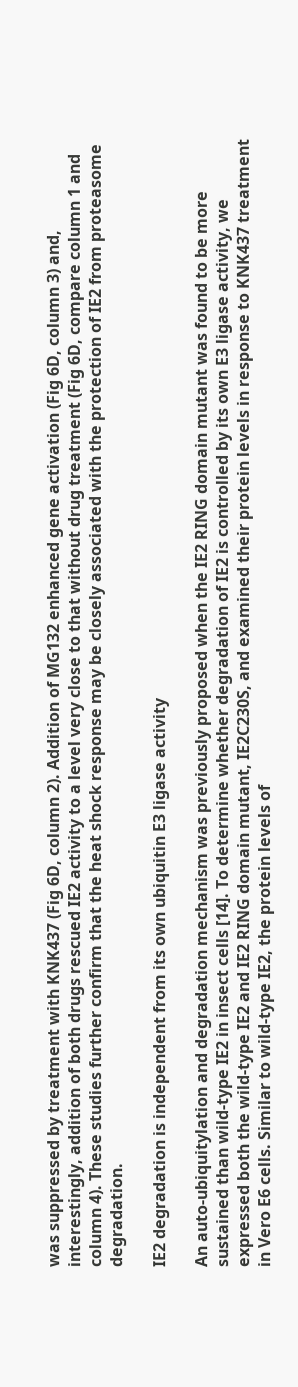was suppressed by treatment with KNK437 (Fig 6D, column 2). Addition of MG132 enhanced gene activation (Fig 6D, column 3) and, interestingly, addition of both drugs rescued IE2 activity to a level very close to that without drug treatment (Fig 6D, compare column 1 and column 4). These studies further confirm that the heat shock response may be closely associated with the protection of IE2 from proteasome degradation.

IE2 degradation is independent from its own ubiquitin E3 ligase activity

An auto-ubiquitylation and degradation mechanism was previously proposed when the IE2 RING domain mutant was found to be more sustained than wild-type IE2 in insect cells [14]. To determine whether degradation of IE2 is controlled by its own E3 ligase activity, we expressed both the wild-type IE2 and IE2 RING domain mutant, IE2C230S, and examined their protein levels in response to KNK437 treatment in Vero E6 cells. Similar to wild-type IE2, the protein levels of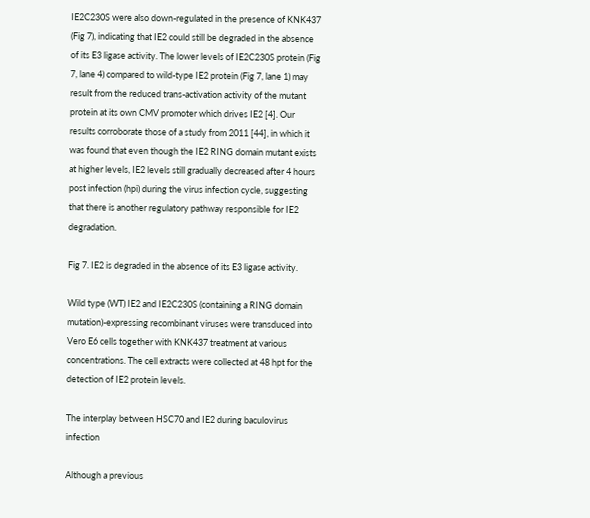IE2C230S were also down-regulated in the presence of KNK437 (Fig 7), indicating that IE2 could still be degraded in the absence of its E3 ligase activity. The lower levels of IE2C230S protein (Fig 7, lane 4) compared to wild-type IE2 protein (Fig 7, lane 1) may result from the reduced trans-activation activity of the mutant protein at its own CMV promoter which drives IE2 [4]. Our results corroborate those of a study from 2011 [44], in which it was found that even though the IE2 RING domain mutant exists at higher levels, IE2 levels still gradually decreased after 4 hours post infection (hpi) during the virus infection cycle, suggesting that there is another regulatory pathway responsible for IE2 degradation.

Fig 7. IE2 is degraded in the absence of its E3 ligase activity.

Wild type (WT) IE2 and IE2C230S (containing a RING domain mutation)-expressing recombinant viruses were transduced into Vero E6 cells together with KNK437 treatment at various concentrations. The cell extracts were collected at 48 hpt for the detection of IE2 protein levels.

The interplay between HSC70 and IE2 during baculovirus infection

Although a previous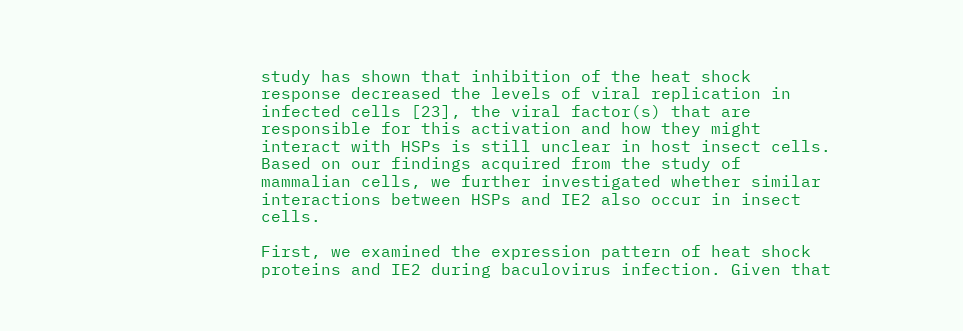study has shown that inhibition of the heat shock response decreased the levels of viral replication in infected cells [23], the viral factor(s) that are responsible for this activation and how they might interact with HSPs is still unclear in host insect cells. Based on our findings acquired from the study of mammalian cells, we further investigated whether similar interactions between HSPs and IE2 also occur in insect cells.

First, we examined the expression pattern of heat shock proteins and IE2 during baculovirus infection. Given that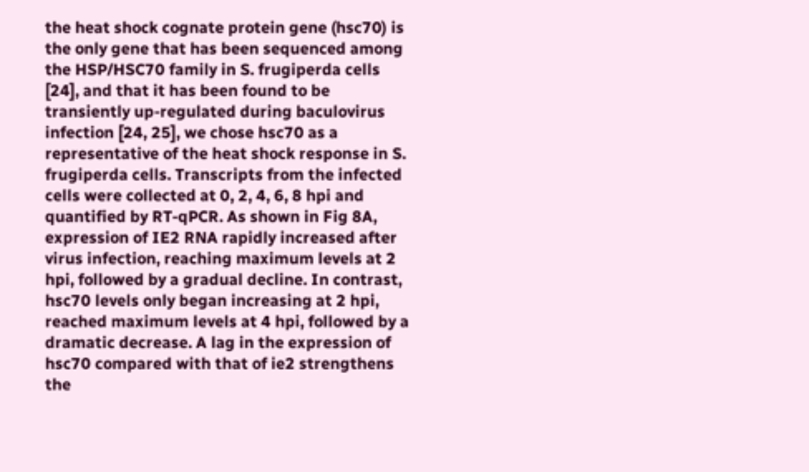the heat shock cognate protein gene (hsc70) is the only gene that has been sequenced among the HSP/HSC70 family in S. frugiperda cells [24], and that it has been found to be transiently up-regulated during baculovirus infection [24, 25], we chose hsc70 as a representative of the heat shock response in S. frugiperda cells. Transcripts from the infected cells were collected at 0, 2, 4, 6, 8 hpi and quantified by RT-qPCR. As shown in Fig 8A, expression of IE2 RNA rapidly increased after virus infection, reaching maximum levels at 2 hpi, followed by a gradual decline. In contrast, hsc70 levels only began increasing at 2 hpi, reached maximum levels at 4 hpi, followed by a dramatic decrease. A lag in the expression of hsc70 compared with that of ie2 strengthens the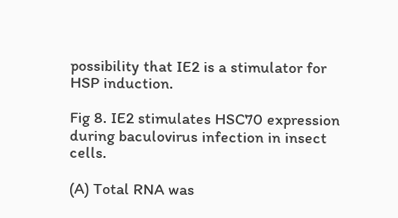possibility that IE2 is a stimulator for HSP induction.

Fig 8. IE2 stimulates HSC70 expression during baculovirus infection in insect cells.

(A) Total RNA was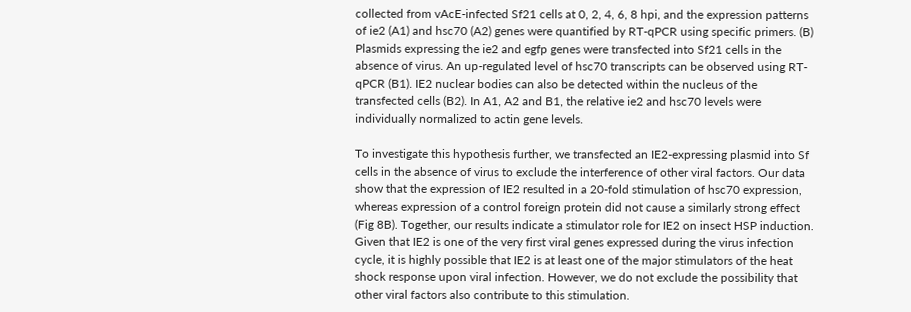collected from vAcE-infected Sf21 cells at 0, 2, 4, 6, 8 hpi, and the expression patterns of ie2 (A1) and hsc70 (A2) genes were quantified by RT-qPCR using specific primers. (B) Plasmids expressing the ie2 and egfp genes were transfected into Sf21 cells in the absence of virus. An up-regulated level of hsc70 transcripts can be observed using RT-qPCR (B1). IE2 nuclear bodies can also be detected within the nucleus of the transfected cells (B2). In A1, A2 and B1, the relative ie2 and hsc70 levels were individually normalized to actin gene levels.

To investigate this hypothesis further, we transfected an IE2-expressing plasmid into Sf cells in the absence of virus to exclude the interference of other viral factors. Our data show that the expression of IE2 resulted in a 20-fold stimulation of hsc70 expression, whereas expression of a control foreign protein did not cause a similarly strong effect (Fig 8B). Together, our results indicate a stimulator role for IE2 on insect HSP induction. Given that IE2 is one of the very first viral genes expressed during the virus infection cycle, it is highly possible that IE2 is at least one of the major stimulators of the heat shock response upon viral infection. However, we do not exclude the possibility that other viral factors also contribute to this stimulation.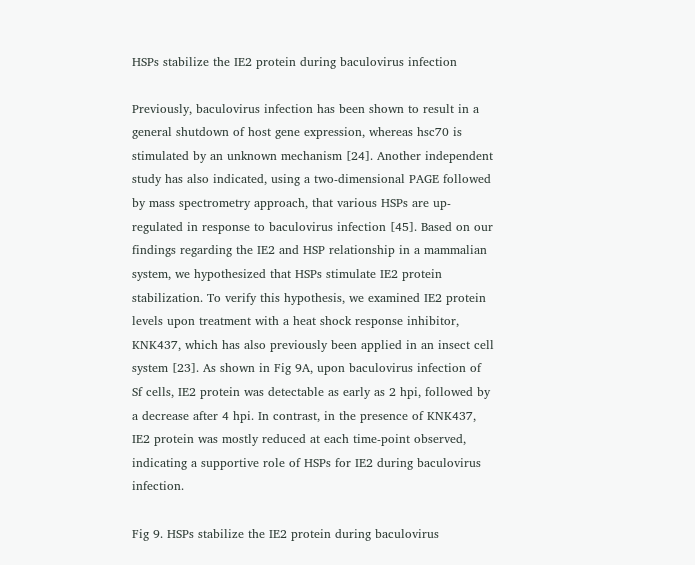HSPs stabilize the IE2 protein during baculovirus infection

Previously, baculovirus infection has been shown to result in a general shutdown of host gene expression, whereas hsc70 is stimulated by an unknown mechanism [24]. Another independent study has also indicated, using a two-dimensional PAGE followed by mass spectrometry approach, that various HSPs are up-regulated in response to baculovirus infection [45]. Based on our findings regarding the IE2 and HSP relationship in a mammalian system, we hypothesized that HSPs stimulate IE2 protein stabilization. To verify this hypothesis, we examined IE2 protein levels upon treatment with a heat shock response inhibitor, KNK437, which has also previously been applied in an insect cell system [23]. As shown in Fig 9A, upon baculovirus infection of Sf cells, IE2 protein was detectable as early as 2 hpi, followed by a decrease after 4 hpi. In contrast, in the presence of KNK437, IE2 protein was mostly reduced at each time-point observed, indicating a supportive role of HSPs for IE2 during baculovirus infection.

Fig 9. HSPs stabilize the IE2 protein during baculovirus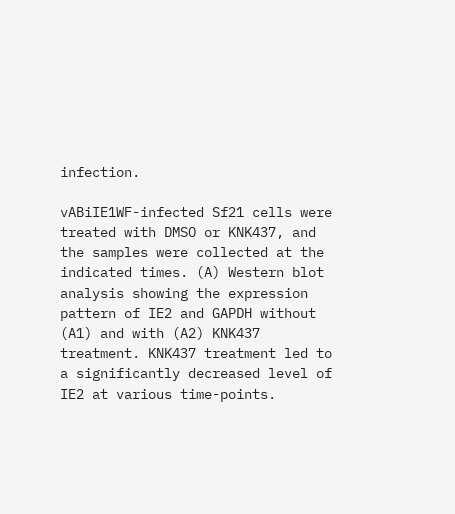infection.

vABiIE1WF-infected Sf21 cells were treated with DMSO or KNK437, and the samples were collected at the indicated times. (A) Western blot analysis showing the expression pattern of IE2 and GAPDH without (A1) and with (A2) KNK437 treatment. KNK437 treatment led to a significantly decreased level of IE2 at various time-points.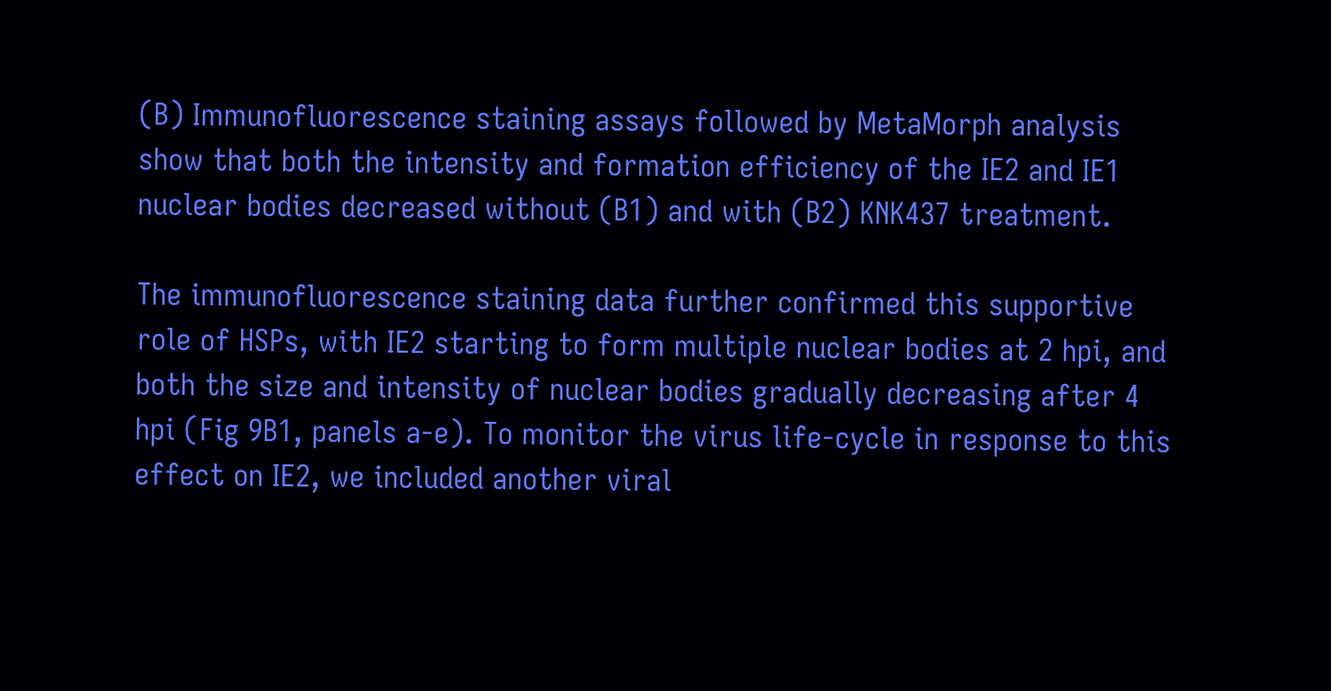(B) Immunofluorescence staining assays followed by MetaMorph analysis show that both the intensity and formation efficiency of the IE2 and IE1 nuclear bodies decreased without (B1) and with (B2) KNK437 treatment.

The immunofluorescence staining data further confirmed this supportive role of HSPs, with IE2 starting to form multiple nuclear bodies at 2 hpi, and both the size and intensity of nuclear bodies gradually decreasing after 4 hpi (Fig 9B1, panels a-e). To monitor the virus life-cycle in response to this effect on IE2, we included another viral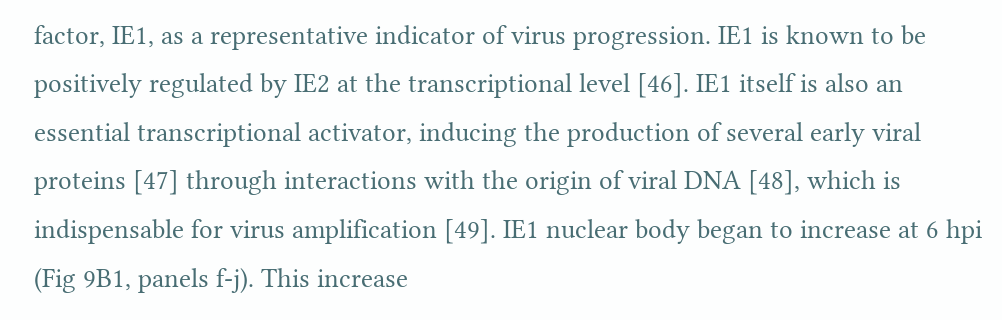factor, IE1, as a representative indicator of virus progression. IE1 is known to be positively regulated by IE2 at the transcriptional level [46]. IE1 itself is also an essential transcriptional activator, inducing the production of several early viral proteins [47] through interactions with the origin of viral DNA [48], which is indispensable for virus amplification [49]. IE1 nuclear body began to increase at 6 hpi (Fig 9B1, panels f-j). This increase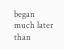began much later than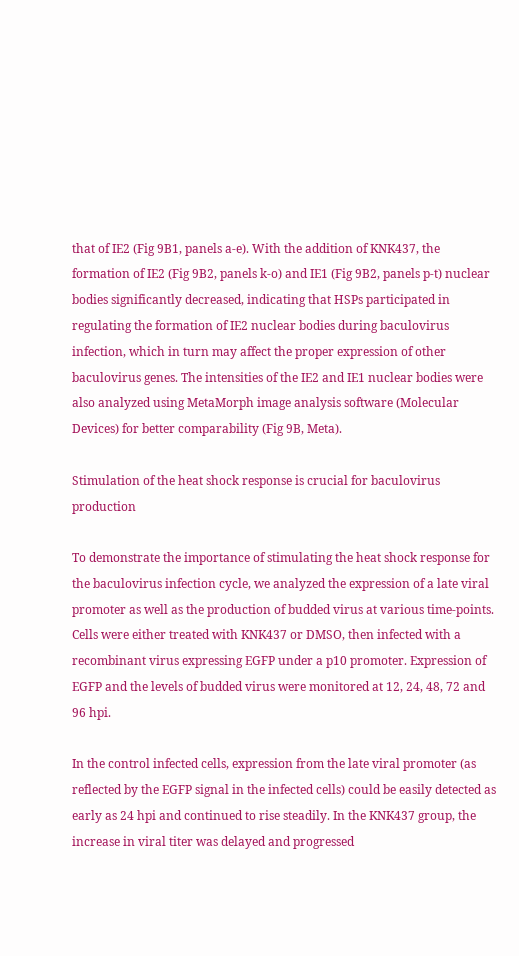that of IE2 (Fig 9B1, panels a-e). With the addition of KNK437, the formation of IE2 (Fig 9B2, panels k-o) and IE1 (Fig 9B2, panels p-t) nuclear bodies significantly decreased, indicating that HSPs participated in regulating the formation of IE2 nuclear bodies during baculovirus infection, which in turn may affect the proper expression of other baculovirus genes. The intensities of the IE2 and IE1 nuclear bodies were also analyzed using MetaMorph image analysis software (Molecular Devices) for better comparability (Fig 9B, Meta).

Stimulation of the heat shock response is crucial for baculovirus production

To demonstrate the importance of stimulating the heat shock response for the baculovirus infection cycle, we analyzed the expression of a late viral promoter as well as the production of budded virus at various time-points. Cells were either treated with KNK437 or DMSO, then infected with a recombinant virus expressing EGFP under a p10 promoter. Expression of EGFP and the levels of budded virus were monitored at 12, 24, 48, 72 and 96 hpi.

In the control infected cells, expression from the late viral promoter (as reflected by the EGFP signal in the infected cells) could be easily detected as early as 24 hpi and continued to rise steadily. In the KNK437 group, the increase in viral titer was delayed and progressed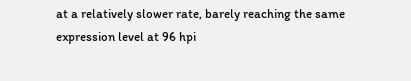at a relatively slower rate, barely reaching the same expression level at 96 hpi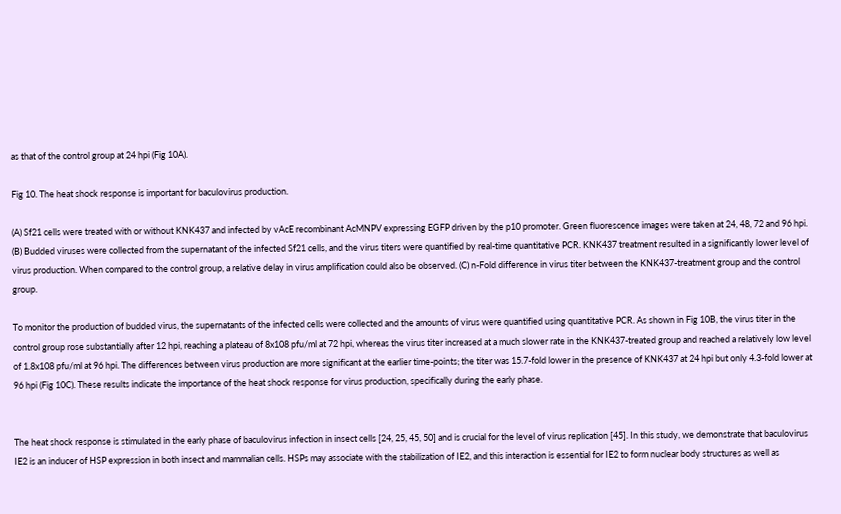as that of the control group at 24 hpi (Fig 10A).

Fig 10. The heat shock response is important for baculovirus production.

(A) Sf21 cells were treated with or without KNK437 and infected by vAcE recombinant AcMNPV expressing EGFP driven by the p10 promoter. Green fluorescence images were taken at 24, 48, 72 and 96 hpi. (B) Budded viruses were collected from the supernatant of the infected Sf21 cells, and the virus titers were quantified by real-time quantitative PCR. KNK437 treatment resulted in a significantly lower level of virus production. When compared to the control group, a relative delay in virus amplification could also be observed. (C) n-Fold difference in virus titer between the KNK437-treatment group and the control group.

To monitor the production of budded virus, the supernatants of the infected cells were collected and the amounts of virus were quantified using quantitative PCR. As shown in Fig 10B, the virus titer in the control group rose substantially after 12 hpi, reaching a plateau of 8x108 pfu/ml at 72 hpi, whereas the virus titer increased at a much slower rate in the KNK437-treated group and reached a relatively low level of 1.8x108 pfu/ml at 96 hpi. The differences between virus production are more significant at the earlier time-points; the titer was 15.7-fold lower in the presence of KNK437 at 24 hpi but only 4.3-fold lower at 96 hpi (Fig 10C). These results indicate the importance of the heat shock response for virus production, specifically during the early phase.


The heat shock response is stimulated in the early phase of baculovirus infection in insect cells [24, 25, 45, 50] and is crucial for the level of virus replication [45]. In this study, we demonstrate that baculovirus IE2 is an inducer of HSP expression in both insect and mammalian cells. HSPs may associate with the stabilization of IE2, and this interaction is essential for IE2 to form nuclear body structures as well as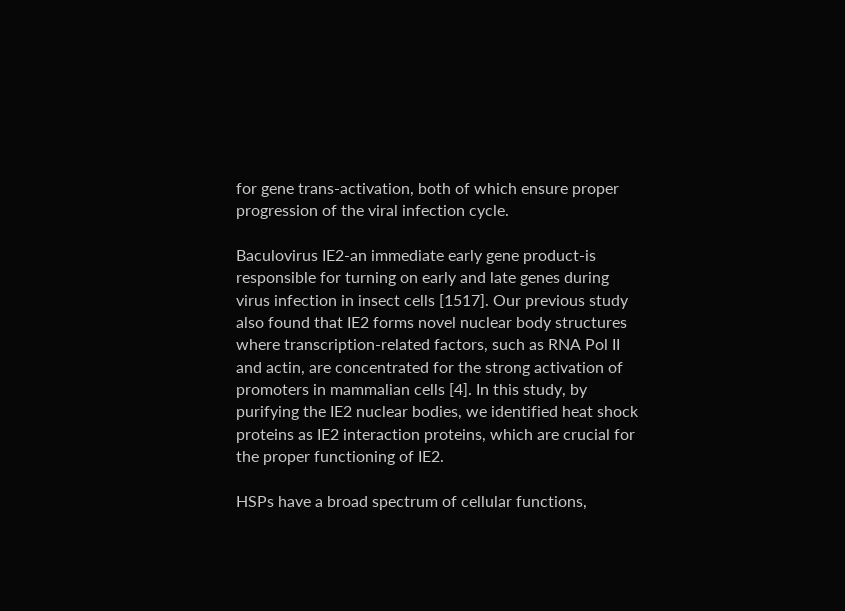for gene trans-activation, both of which ensure proper progression of the viral infection cycle.

Baculovirus IE2-an immediate early gene product-is responsible for turning on early and late genes during virus infection in insect cells [1517]. Our previous study also found that IE2 forms novel nuclear body structures where transcription-related factors, such as RNA Pol II and actin, are concentrated for the strong activation of promoters in mammalian cells [4]. In this study, by purifying the IE2 nuclear bodies, we identified heat shock proteins as IE2 interaction proteins, which are crucial for the proper functioning of IE2.

HSPs have a broad spectrum of cellular functions,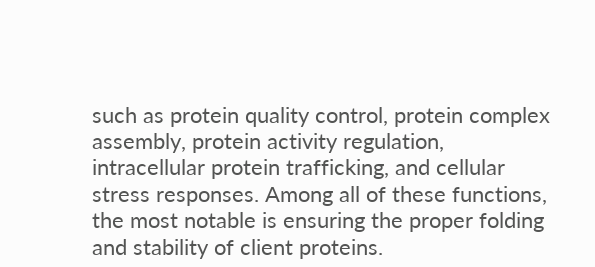such as protein quality control, protein complex assembly, protein activity regulation, intracellular protein trafficking, and cellular stress responses. Among all of these functions, the most notable is ensuring the proper folding and stability of client proteins.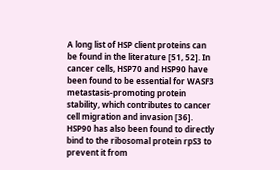A long list of HSP client proteins can be found in the literature [51, 52]. In cancer cells, HSP70 and HSP90 have been found to be essential for WASF3 metastasis-promoting protein stability, which contributes to cancer cell migration and invasion [36]. HSP90 has also been found to directly bind to the ribosomal protein rpS3 to prevent it from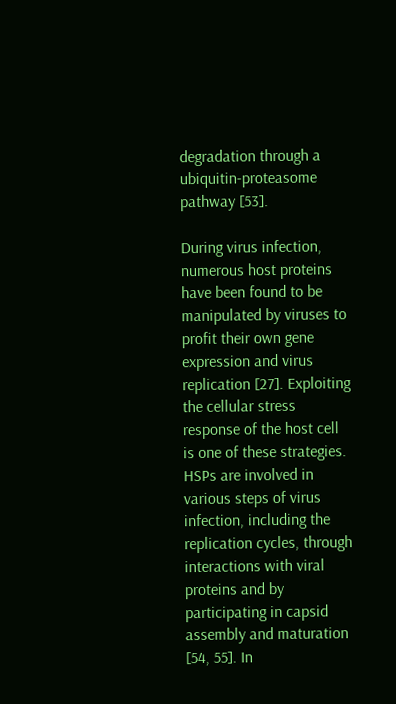degradation through a ubiquitin-proteasome pathway [53].

During virus infection, numerous host proteins have been found to be manipulated by viruses to profit their own gene expression and virus replication [27]. Exploiting the cellular stress response of the host cell is one of these strategies. HSPs are involved in various steps of virus infection, including the replication cycles, through interactions with viral proteins and by participating in capsid assembly and maturation [54, 55]. In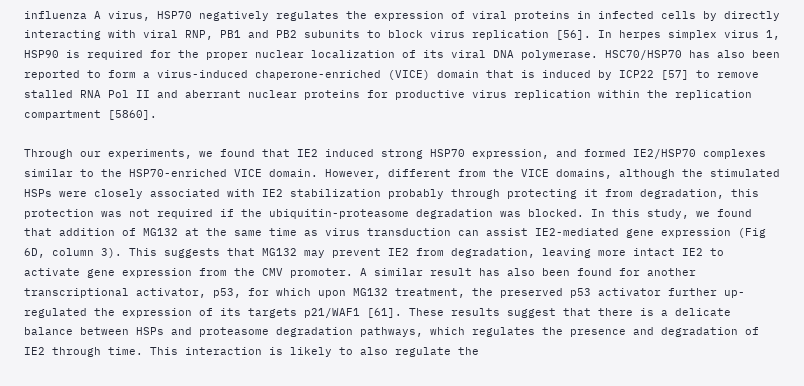influenza A virus, HSP70 negatively regulates the expression of viral proteins in infected cells by directly interacting with viral RNP, PB1 and PB2 subunits to block virus replication [56]. In herpes simplex virus 1, HSP90 is required for the proper nuclear localization of its viral DNA polymerase. HSC70/HSP70 has also been reported to form a virus-induced chaperone-enriched (VICE) domain that is induced by ICP22 [57] to remove stalled RNA Pol II and aberrant nuclear proteins for productive virus replication within the replication compartment [5860].

Through our experiments, we found that IE2 induced strong HSP70 expression, and formed IE2/HSP70 complexes similar to the HSP70-enriched VICE domain. However, different from the VICE domains, although the stimulated HSPs were closely associated with IE2 stabilization probably through protecting it from degradation, this protection was not required if the ubiquitin-proteasome degradation was blocked. In this study, we found that addition of MG132 at the same time as virus transduction can assist IE2-mediated gene expression (Fig 6D, column 3). This suggests that MG132 may prevent IE2 from degradation, leaving more intact IE2 to activate gene expression from the CMV promoter. A similar result has also been found for another transcriptional activator, p53, for which upon MG132 treatment, the preserved p53 activator further up-regulated the expression of its targets p21/WAF1 [61]. These results suggest that there is a delicate balance between HSPs and proteasome degradation pathways, which regulates the presence and degradation of IE2 through time. This interaction is likely to also regulate the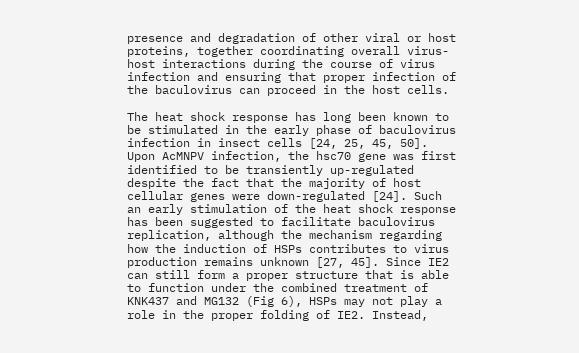presence and degradation of other viral or host proteins, together coordinating overall virus-host interactions during the course of virus infection and ensuring that proper infection of the baculovirus can proceed in the host cells.

The heat shock response has long been known to be stimulated in the early phase of baculovirus infection in insect cells [24, 25, 45, 50]. Upon AcMNPV infection, the hsc70 gene was first identified to be transiently up-regulated despite the fact that the majority of host cellular genes were down-regulated [24]. Such an early stimulation of the heat shock response has been suggested to facilitate baculovirus replication, although the mechanism regarding how the induction of HSPs contributes to virus production remains unknown [27, 45]. Since IE2 can still form a proper structure that is able to function under the combined treatment of KNK437 and MG132 (Fig 6), HSPs may not play a role in the proper folding of IE2. Instead,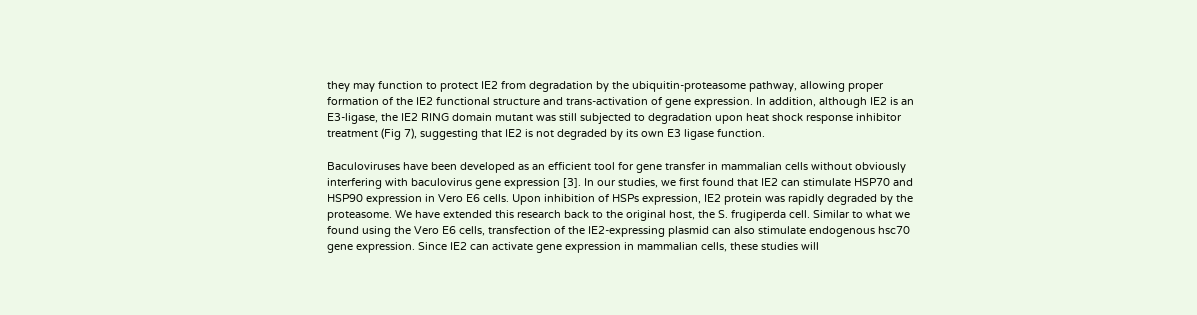they may function to protect IE2 from degradation by the ubiquitin-proteasome pathway, allowing proper formation of the IE2 functional structure and trans-activation of gene expression. In addition, although IE2 is an E3-ligase, the IE2 RING domain mutant was still subjected to degradation upon heat shock response inhibitor treatment (Fig 7), suggesting that IE2 is not degraded by its own E3 ligase function.

Baculoviruses have been developed as an efficient tool for gene transfer in mammalian cells without obviously interfering with baculovirus gene expression [3]. In our studies, we first found that IE2 can stimulate HSP70 and HSP90 expression in Vero E6 cells. Upon inhibition of HSPs expression, IE2 protein was rapidly degraded by the proteasome. We have extended this research back to the original host, the S. frugiperda cell. Similar to what we found using the Vero E6 cells, transfection of the IE2-expressing plasmid can also stimulate endogenous hsc70 gene expression. Since IE2 can activate gene expression in mammalian cells, these studies will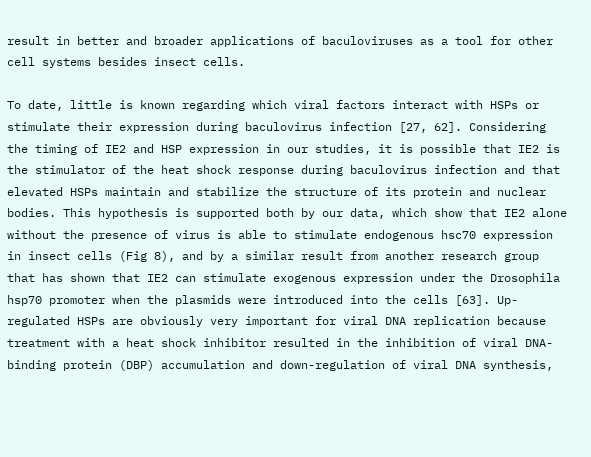result in better and broader applications of baculoviruses as a tool for other cell systems besides insect cells.

To date, little is known regarding which viral factors interact with HSPs or stimulate their expression during baculovirus infection [27, 62]. Considering the timing of IE2 and HSP expression in our studies, it is possible that IE2 is the stimulator of the heat shock response during baculovirus infection and that elevated HSPs maintain and stabilize the structure of its protein and nuclear bodies. This hypothesis is supported both by our data, which show that IE2 alone without the presence of virus is able to stimulate endogenous hsc70 expression in insect cells (Fig 8), and by a similar result from another research group that has shown that IE2 can stimulate exogenous expression under the Drosophila hsp70 promoter when the plasmids were introduced into the cells [63]. Up-regulated HSPs are obviously very important for viral DNA replication because treatment with a heat shock inhibitor resulted in the inhibition of viral DNA-binding protein (DBP) accumulation and down-regulation of viral DNA synthesis,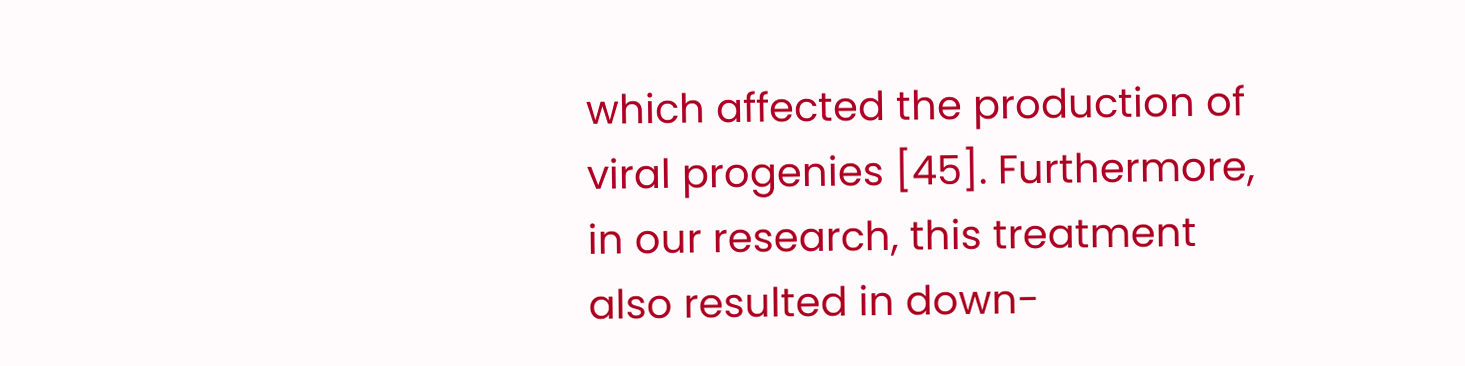which affected the production of viral progenies [45]. Furthermore, in our research, this treatment also resulted in down-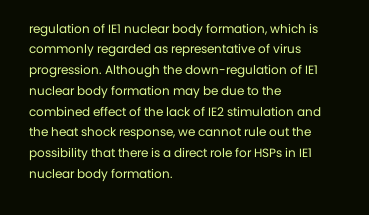regulation of IE1 nuclear body formation, which is commonly regarded as representative of virus progression. Although the down-regulation of IE1 nuclear body formation may be due to the combined effect of the lack of IE2 stimulation and the heat shock response, we cannot rule out the possibility that there is a direct role for HSPs in IE1 nuclear body formation.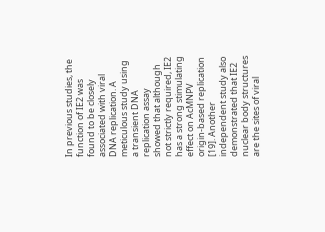In previous studies, the function of IE2 was found to be closely associated with viral DNA replication. A meticulous study using a transient DNA replication assay showed that although not strictly required, IE2 has a strong stimulating effect on AcMNPV origin-based replication [19]. Another independent study also demonstrated that IE2 nuclear body structures are the sites of viral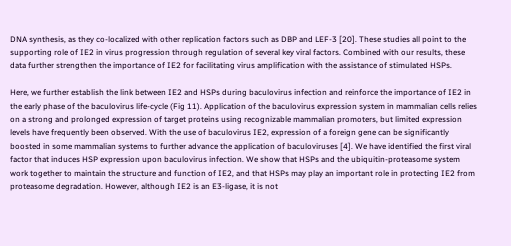DNA synthesis, as they co-localized with other replication factors such as DBP and LEF-3 [20]. These studies all point to the supporting role of IE2 in virus progression through regulation of several key viral factors. Combined with our results, these data further strengthen the importance of IE2 for facilitating virus amplification with the assistance of stimulated HSPs.

Here, we further establish the link between IE2 and HSPs during baculovirus infection and reinforce the importance of IE2 in the early phase of the baculovirus life-cycle (Fig 11). Application of the baculovirus expression system in mammalian cells relies on a strong and prolonged expression of target proteins using recognizable mammalian promoters, but limited expression levels have frequently been observed. With the use of baculovirus IE2, expression of a foreign gene can be significantly boosted in some mammalian systems to further advance the application of baculoviruses [4]. We have identified the first viral factor that induces HSP expression upon baculovirus infection. We show that HSPs and the ubiquitin-proteasome system work together to maintain the structure and function of IE2, and that HSPs may play an important role in protecting IE2 from proteasome degradation. However, although IE2 is an E3-ligase, it is not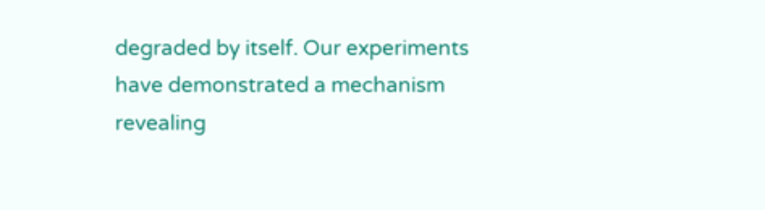degraded by itself. Our experiments have demonstrated a mechanism revealing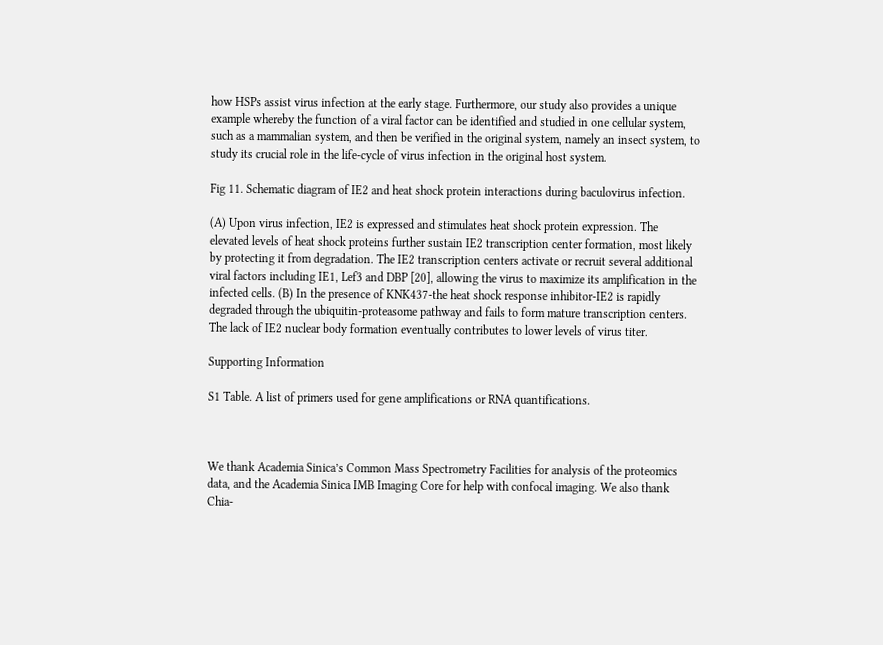how HSPs assist virus infection at the early stage. Furthermore, our study also provides a unique example whereby the function of a viral factor can be identified and studied in one cellular system, such as a mammalian system, and then be verified in the original system, namely an insect system, to study its crucial role in the life-cycle of virus infection in the original host system.

Fig 11. Schematic diagram of IE2 and heat shock protein interactions during baculovirus infection.

(A) Upon virus infection, IE2 is expressed and stimulates heat shock protein expression. The elevated levels of heat shock proteins further sustain IE2 transcription center formation, most likely by protecting it from degradation. The IE2 transcription centers activate or recruit several additional viral factors including IE1, Lef3 and DBP [20], allowing the virus to maximize its amplification in the infected cells. (B) In the presence of KNK437-the heat shock response inhibitor-IE2 is rapidly degraded through the ubiquitin-proteasome pathway and fails to form mature transcription centers. The lack of IE2 nuclear body formation eventually contributes to lower levels of virus titer.

Supporting Information

S1 Table. A list of primers used for gene amplifications or RNA quantifications.



We thank Academia Sinica’s Common Mass Spectrometry Facilities for analysis of the proteomics data, and the Academia Sinica IMB Imaging Core for help with confocal imaging. We also thank Chia-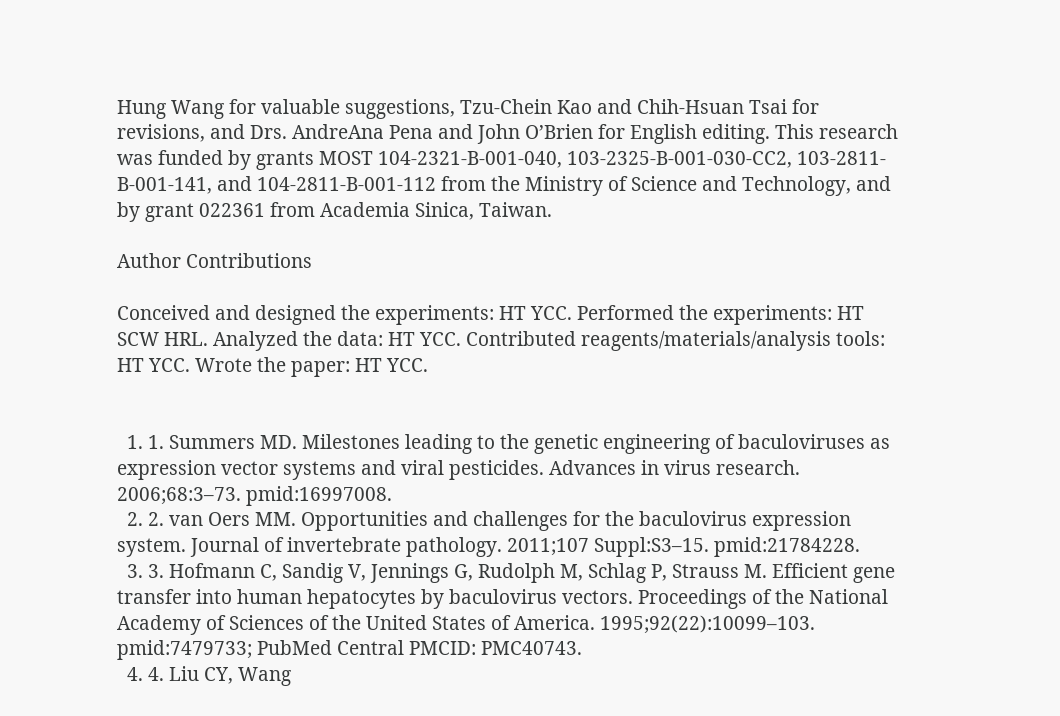Hung Wang for valuable suggestions, Tzu-Chein Kao and Chih-Hsuan Tsai for revisions, and Drs. AndreAna Pena and John O’Brien for English editing. This research was funded by grants MOST 104-2321-B-001-040, 103-2325-B-001-030-CC2, 103-2811-B-001-141, and 104-2811-B-001-112 from the Ministry of Science and Technology, and by grant 022361 from Academia Sinica, Taiwan.

Author Contributions

Conceived and designed the experiments: HT YCC. Performed the experiments: HT SCW HRL. Analyzed the data: HT YCC. Contributed reagents/materials/analysis tools: HT YCC. Wrote the paper: HT YCC.


  1. 1. Summers MD. Milestones leading to the genetic engineering of baculoviruses as expression vector systems and viral pesticides. Advances in virus research. 2006;68:3–73. pmid:16997008.
  2. 2. van Oers MM. Opportunities and challenges for the baculovirus expression system. Journal of invertebrate pathology. 2011;107 Suppl:S3–15. pmid:21784228.
  3. 3. Hofmann C, Sandig V, Jennings G, Rudolph M, Schlag P, Strauss M. Efficient gene transfer into human hepatocytes by baculovirus vectors. Proceedings of the National Academy of Sciences of the United States of America. 1995;92(22):10099–103. pmid:7479733; PubMed Central PMCID: PMC40743.
  4. 4. Liu CY, Wang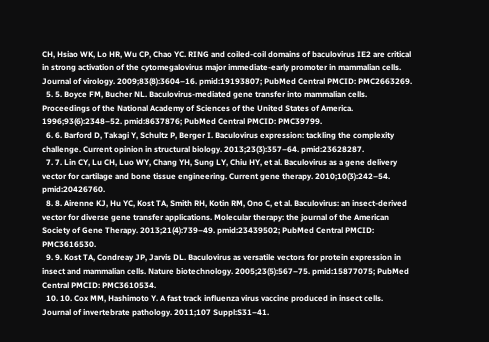CH, Hsiao WK, Lo HR, Wu CP, Chao YC. RING and coiled-coil domains of baculovirus IE2 are critical in strong activation of the cytomegalovirus major immediate-early promoter in mammalian cells. Journal of virology. 2009;83(8):3604–16. pmid:19193807; PubMed Central PMCID: PMC2663269.
  5. 5. Boyce FM, Bucher NL. Baculovirus-mediated gene transfer into mammalian cells. Proceedings of the National Academy of Sciences of the United States of America. 1996;93(6):2348–52. pmid:8637876; PubMed Central PMCID: PMC39799.
  6. 6. Barford D, Takagi Y, Schultz P, Berger I. Baculovirus expression: tackling the complexity challenge. Current opinion in structural biology. 2013;23(3):357–64. pmid:23628287.
  7. 7. Lin CY, Lu CH, Luo WY, Chang YH, Sung LY, Chiu HY, et al. Baculovirus as a gene delivery vector for cartilage and bone tissue engineering. Current gene therapy. 2010;10(3):242–54. pmid:20426760.
  8. 8. Airenne KJ, Hu YC, Kost TA, Smith RH, Kotin RM, Ono C, et al. Baculovirus: an insect-derived vector for diverse gene transfer applications. Molecular therapy: the journal of the American Society of Gene Therapy. 2013;21(4):739–49. pmid:23439502; PubMed Central PMCID: PMC3616530.
  9. 9. Kost TA, Condreay JP, Jarvis DL. Baculovirus as versatile vectors for protein expression in insect and mammalian cells. Nature biotechnology. 2005;23(5):567–75. pmid:15877075; PubMed Central PMCID: PMC3610534.
  10. 10. Cox MM, Hashimoto Y. A fast track influenza virus vaccine produced in insect cells. Journal of invertebrate pathology. 2011;107 Suppl:S31–41.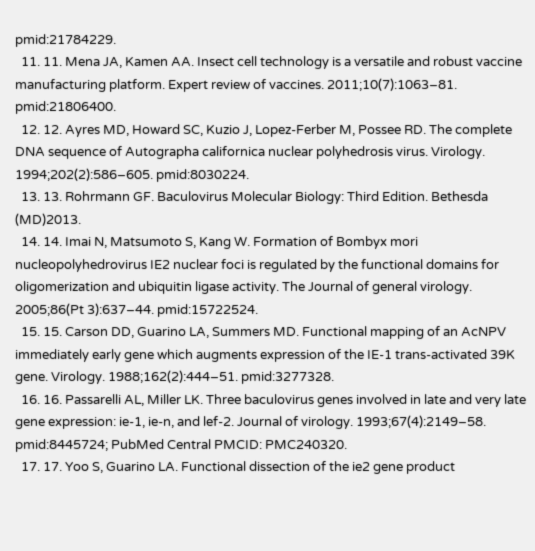pmid:21784229.
  11. 11. Mena JA, Kamen AA. Insect cell technology is a versatile and robust vaccine manufacturing platform. Expert review of vaccines. 2011;10(7):1063–81. pmid:21806400.
  12. 12. Ayres MD, Howard SC, Kuzio J, Lopez-Ferber M, Possee RD. The complete DNA sequence of Autographa californica nuclear polyhedrosis virus. Virology. 1994;202(2):586–605. pmid:8030224.
  13. 13. Rohrmann GF. Baculovirus Molecular Biology: Third Edition. Bethesda (MD)2013.
  14. 14. Imai N, Matsumoto S, Kang W. Formation of Bombyx mori nucleopolyhedrovirus IE2 nuclear foci is regulated by the functional domains for oligomerization and ubiquitin ligase activity. The Journal of general virology. 2005;86(Pt 3):637–44. pmid:15722524.
  15. 15. Carson DD, Guarino LA, Summers MD. Functional mapping of an AcNPV immediately early gene which augments expression of the IE-1 trans-activated 39K gene. Virology. 1988;162(2):444–51. pmid:3277328.
  16. 16. Passarelli AL, Miller LK. Three baculovirus genes involved in late and very late gene expression: ie-1, ie-n, and lef-2. Journal of virology. 1993;67(4):2149–58. pmid:8445724; PubMed Central PMCID: PMC240320.
  17. 17. Yoo S, Guarino LA. Functional dissection of the ie2 gene product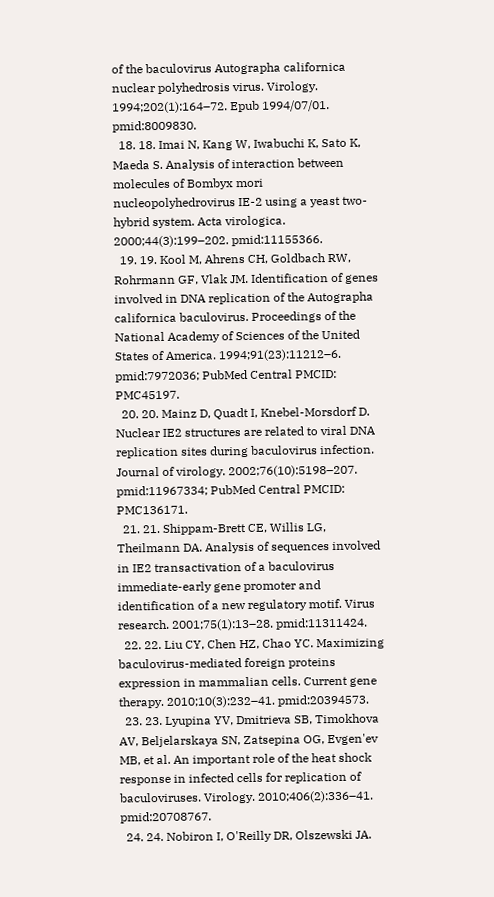of the baculovirus Autographa californica nuclear polyhedrosis virus. Virology. 1994;202(1):164–72. Epub 1994/07/01. pmid:8009830.
  18. 18. Imai N, Kang W, Iwabuchi K, Sato K, Maeda S. Analysis of interaction between molecules of Bombyx mori nucleopolyhedrovirus IE-2 using a yeast two-hybrid system. Acta virologica. 2000;44(3):199–202. pmid:11155366.
  19. 19. Kool M, Ahrens CH, Goldbach RW, Rohrmann GF, Vlak JM. Identification of genes involved in DNA replication of the Autographa californica baculovirus. Proceedings of the National Academy of Sciences of the United States of America. 1994;91(23):11212–6. pmid:7972036; PubMed Central PMCID: PMC45197.
  20. 20. Mainz D, Quadt I, Knebel-Morsdorf D. Nuclear IE2 structures are related to viral DNA replication sites during baculovirus infection. Journal of virology. 2002;76(10):5198–207. pmid:11967334; PubMed Central PMCID: PMC136171.
  21. 21. Shippam-Brett CE, Willis LG, Theilmann DA. Analysis of sequences involved in IE2 transactivation of a baculovirus immediate-early gene promoter and identification of a new regulatory motif. Virus research. 2001;75(1):13–28. pmid:11311424.
  22. 22. Liu CY, Chen HZ, Chao YC. Maximizing baculovirus-mediated foreign proteins expression in mammalian cells. Current gene therapy. 2010;10(3):232–41. pmid:20394573.
  23. 23. Lyupina YV, Dmitrieva SB, Timokhova AV, Beljelarskaya SN, Zatsepina OG, Evgen'ev MB, et al. An important role of the heat shock response in infected cells for replication of baculoviruses. Virology. 2010;406(2):336–41. pmid:20708767.
  24. 24. Nobiron I, O'Reilly DR, Olszewski JA.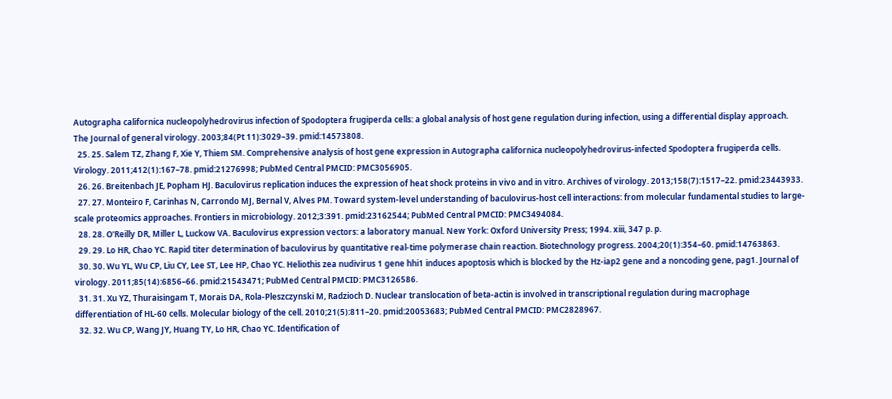Autographa californica nucleopolyhedrovirus infection of Spodoptera frugiperda cells: a global analysis of host gene regulation during infection, using a differential display approach. The Journal of general virology. 2003;84(Pt 11):3029–39. pmid:14573808.
  25. 25. Salem TZ, Zhang F, Xie Y, Thiem SM. Comprehensive analysis of host gene expression in Autographa californica nucleopolyhedrovirus-infected Spodoptera frugiperda cells. Virology. 2011;412(1):167–78. pmid:21276998; PubMed Central PMCID: PMC3056905.
  26. 26. Breitenbach JE, Popham HJ. Baculovirus replication induces the expression of heat shock proteins in vivo and in vitro. Archives of virology. 2013;158(7):1517–22. pmid:23443933.
  27. 27. Monteiro F, Carinhas N, Carrondo MJ, Bernal V, Alves PM. Toward system-level understanding of baculovirus-host cell interactions: from molecular fundamental studies to large-scale proteomics approaches. Frontiers in microbiology. 2012;3:391. pmid:23162544; PubMed Central PMCID: PMC3494084.
  28. 28. O'Reilly DR, Miller L, Luckow VA. Baculovirus expression vectors: a laboratory manual. New York: Oxford University Press; 1994. xiii, 347 p. p.
  29. 29. Lo HR, Chao YC. Rapid titer determination of baculovirus by quantitative real-time polymerase chain reaction. Biotechnology progress. 2004;20(1):354–60. pmid:14763863.
  30. 30. Wu YL, Wu CP, Liu CY, Lee ST, Lee HP, Chao YC. Heliothis zea nudivirus 1 gene hhi1 induces apoptosis which is blocked by the Hz-iap2 gene and a noncoding gene, pag1. Journal of virology. 2011;85(14):6856–66. pmid:21543471; PubMed Central PMCID: PMC3126586.
  31. 31. Xu YZ, Thuraisingam T, Morais DA, Rola-Pleszczynski M, Radzioch D. Nuclear translocation of beta-actin is involved in transcriptional regulation during macrophage differentiation of HL-60 cells. Molecular biology of the cell. 2010;21(5):811–20. pmid:20053683; PubMed Central PMCID: PMC2828967.
  32. 32. Wu CP, Wang JY, Huang TY, Lo HR, Chao YC. Identification of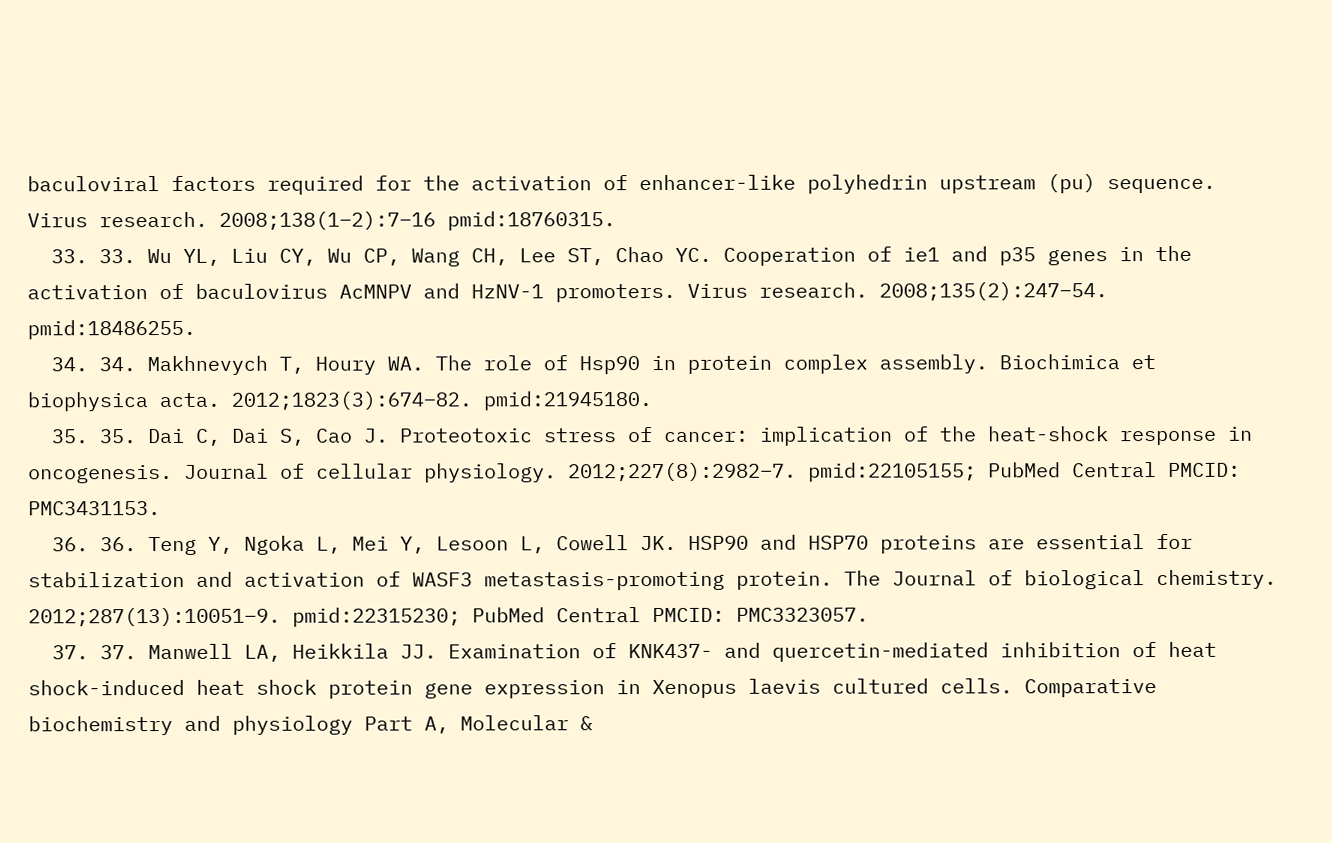baculoviral factors required for the activation of enhancer-like polyhedrin upstream (pu) sequence. Virus research. 2008;138(1–2):7–16 pmid:18760315.
  33. 33. Wu YL, Liu CY, Wu CP, Wang CH, Lee ST, Chao YC. Cooperation of ie1 and p35 genes in the activation of baculovirus AcMNPV and HzNV-1 promoters. Virus research. 2008;135(2):247–54. pmid:18486255.
  34. 34. Makhnevych T, Houry WA. The role of Hsp90 in protein complex assembly. Biochimica et biophysica acta. 2012;1823(3):674–82. pmid:21945180.
  35. 35. Dai C, Dai S, Cao J. Proteotoxic stress of cancer: implication of the heat-shock response in oncogenesis. Journal of cellular physiology. 2012;227(8):2982–7. pmid:22105155; PubMed Central PMCID: PMC3431153.
  36. 36. Teng Y, Ngoka L, Mei Y, Lesoon L, Cowell JK. HSP90 and HSP70 proteins are essential for stabilization and activation of WASF3 metastasis-promoting protein. The Journal of biological chemistry. 2012;287(13):10051–9. pmid:22315230; PubMed Central PMCID: PMC3323057.
  37. 37. Manwell LA, Heikkila JJ. Examination of KNK437- and quercetin-mediated inhibition of heat shock-induced heat shock protein gene expression in Xenopus laevis cultured cells. Comparative biochemistry and physiology Part A, Molecular &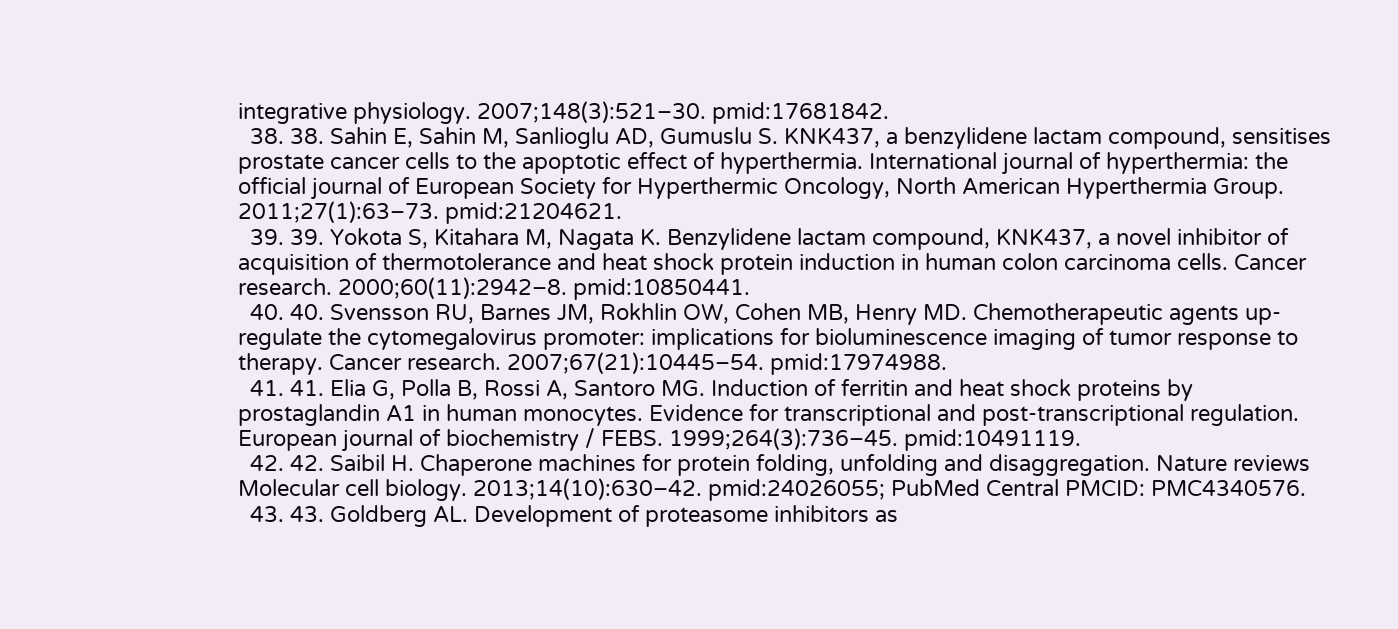integrative physiology. 2007;148(3):521–30. pmid:17681842.
  38. 38. Sahin E, Sahin M, Sanlioglu AD, Gumuslu S. KNK437, a benzylidene lactam compound, sensitises prostate cancer cells to the apoptotic effect of hyperthermia. International journal of hyperthermia: the official journal of European Society for Hyperthermic Oncology, North American Hyperthermia Group. 2011;27(1):63–73. pmid:21204621.
  39. 39. Yokota S, Kitahara M, Nagata K. Benzylidene lactam compound, KNK437, a novel inhibitor of acquisition of thermotolerance and heat shock protein induction in human colon carcinoma cells. Cancer research. 2000;60(11):2942–8. pmid:10850441.
  40. 40. Svensson RU, Barnes JM, Rokhlin OW, Cohen MB, Henry MD. Chemotherapeutic agents up-regulate the cytomegalovirus promoter: implications for bioluminescence imaging of tumor response to therapy. Cancer research. 2007;67(21):10445–54. pmid:17974988.
  41. 41. Elia G, Polla B, Rossi A, Santoro MG. Induction of ferritin and heat shock proteins by prostaglandin A1 in human monocytes. Evidence for transcriptional and post-transcriptional regulation. European journal of biochemistry / FEBS. 1999;264(3):736–45. pmid:10491119.
  42. 42. Saibil H. Chaperone machines for protein folding, unfolding and disaggregation. Nature reviews Molecular cell biology. 2013;14(10):630–42. pmid:24026055; PubMed Central PMCID: PMC4340576.
  43. 43. Goldberg AL. Development of proteasome inhibitors as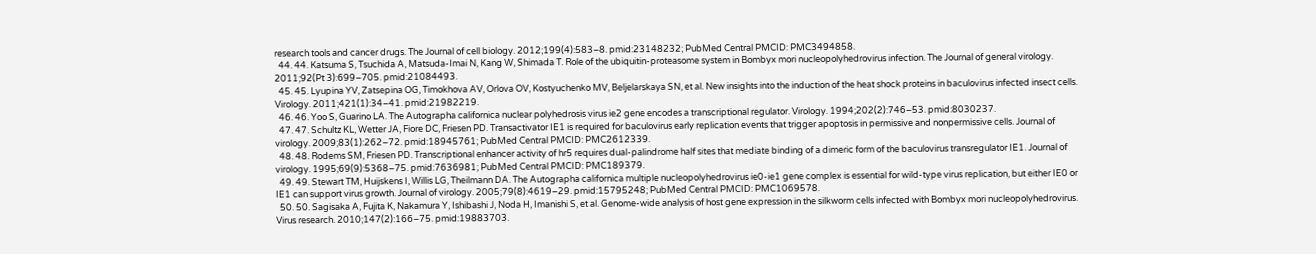research tools and cancer drugs. The Journal of cell biology. 2012;199(4):583–8. pmid:23148232; PubMed Central PMCID: PMC3494858.
  44. 44. Katsuma S, Tsuchida A, Matsuda-Imai N, Kang W, Shimada T. Role of the ubiquitin-proteasome system in Bombyx mori nucleopolyhedrovirus infection. The Journal of general virology. 2011;92(Pt 3):699–705. pmid:21084493.
  45. 45. Lyupina YV, Zatsepina OG, Timokhova AV, Orlova OV, Kostyuchenko MV, Beljelarskaya SN, et al. New insights into the induction of the heat shock proteins in baculovirus infected insect cells. Virology. 2011;421(1):34–41. pmid:21982219.
  46. 46. Yoo S, Guarino LA. The Autographa californica nuclear polyhedrosis virus ie2 gene encodes a transcriptional regulator. Virology. 1994;202(2):746–53. pmid:8030237.
  47. 47. Schultz KL, Wetter JA, Fiore DC, Friesen PD. Transactivator IE1 is required for baculovirus early replication events that trigger apoptosis in permissive and nonpermissive cells. Journal of virology. 2009;83(1):262–72. pmid:18945761; PubMed Central PMCID: PMC2612339.
  48. 48. Rodems SM, Friesen PD. Transcriptional enhancer activity of hr5 requires dual-palindrome half sites that mediate binding of a dimeric form of the baculovirus transregulator IE1. Journal of virology. 1995;69(9):5368–75. pmid:7636981; PubMed Central PMCID: PMC189379.
  49. 49. Stewart TM, Huijskens I, Willis LG, Theilmann DA. The Autographa californica multiple nucleopolyhedrovirus ie0-ie1 gene complex is essential for wild-type virus replication, but either IE0 or IE1 can support virus growth. Journal of virology. 2005;79(8):4619–29. pmid:15795248; PubMed Central PMCID: PMC1069578.
  50. 50. Sagisaka A, Fujita K, Nakamura Y, Ishibashi J, Noda H, Imanishi S, et al. Genome-wide analysis of host gene expression in the silkworm cells infected with Bombyx mori nucleopolyhedrovirus. Virus research. 2010;147(2):166–75. pmid:19883703.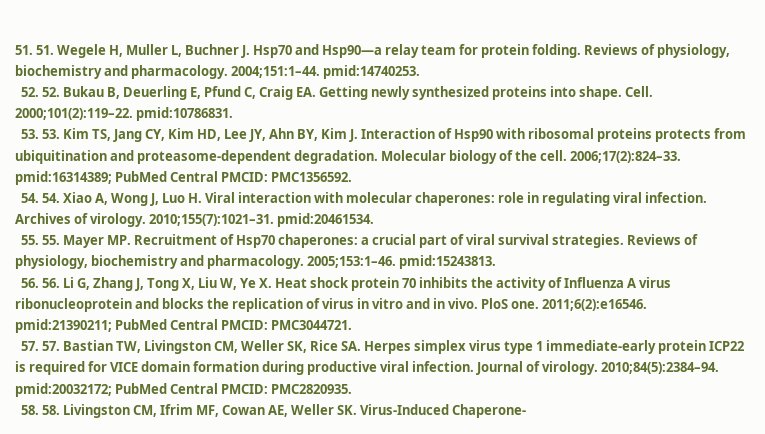51. 51. Wegele H, Muller L, Buchner J. Hsp70 and Hsp90—a relay team for protein folding. Reviews of physiology, biochemistry and pharmacology. 2004;151:1–44. pmid:14740253.
  52. 52. Bukau B, Deuerling E, Pfund C, Craig EA. Getting newly synthesized proteins into shape. Cell. 2000;101(2):119–22. pmid:10786831.
  53. 53. Kim TS, Jang CY, Kim HD, Lee JY, Ahn BY, Kim J. Interaction of Hsp90 with ribosomal proteins protects from ubiquitination and proteasome-dependent degradation. Molecular biology of the cell. 2006;17(2):824–33. pmid:16314389; PubMed Central PMCID: PMC1356592.
  54. 54. Xiao A, Wong J, Luo H. Viral interaction with molecular chaperones: role in regulating viral infection. Archives of virology. 2010;155(7):1021–31. pmid:20461534.
  55. 55. Mayer MP. Recruitment of Hsp70 chaperones: a crucial part of viral survival strategies. Reviews of physiology, biochemistry and pharmacology. 2005;153:1–46. pmid:15243813.
  56. 56. Li G, Zhang J, Tong X, Liu W, Ye X. Heat shock protein 70 inhibits the activity of Influenza A virus ribonucleoprotein and blocks the replication of virus in vitro and in vivo. PloS one. 2011;6(2):e16546. pmid:21390211; PubMed Central PMCID: PMC3044721.
  57. 57. Bastian TW, Livingston CM, Weller SK, Rice SA. Herpes simplex virus type 1 immediate-early protein ICP22 is required for VICE domain formation during productive viral infection. Journal of virology. 2010;84(5):2384–94. pmid:20032172; PubMed Central PMCID: PMC2820935.
  58. 58. Livingston CM, Ifrim MF, Cowan AE, Weller SK. Virus-Induced Chaperone-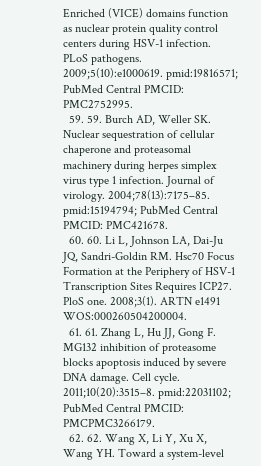Enriched (VICE) domains function as nuclear protein quality control centers during HSV-1 infection. PLoS pathogens. 2009;5(10):e1000619. pmid:19816571; PubMed Central PMCID: PMC2752995.
  59. 59. Burch AD, Weller SK. Nuclear sequestration of cellular chaperone and proteasomal machinery during herpes simplex virus type 1 infection. Journal of virology. 2004;78(13):7175–85. pmid:15194794; PubMed Central PMCID: PMC421678.
  60. 60. Li L, Johnson LA, Dai-Ju JQ, Sandri-Goldin RM. Hsc70 Focus Formation at the Periphery of HSV-1 Transcription Sites Requires ICP27. PloS one. 2008;3(1). ARTN e1491 WOS:000260504200004.
  61. 61. Zhang L, Hu JJ, Gong F. MG132 inhibition of proteasome blocks apoptosis induced by severe DNA damage. Cell cycle. 2011;10(20):3515–8. pmid:22031102; PubMed Central PMCID: PMCPMC3266179.
  62. 62. Wang X, Li Y, Xu X, Wang YH. Toward a system-level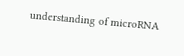understanding of microRNA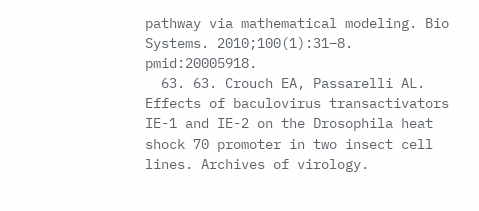pathway via mathematical modeling. Bio Systems. 2010;100(1):31–8. pmid:20005918.
  63. 63. Crouch EA, Passarelli AL. Effects of baculovirus transactivators IE-1 and IE-2 on the Drosophila heat shock 70 promoter in two insect cell lines. Archives of virology.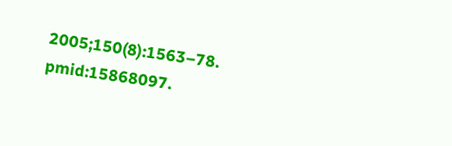2005;150(8):1563–78. pmid:15868097.